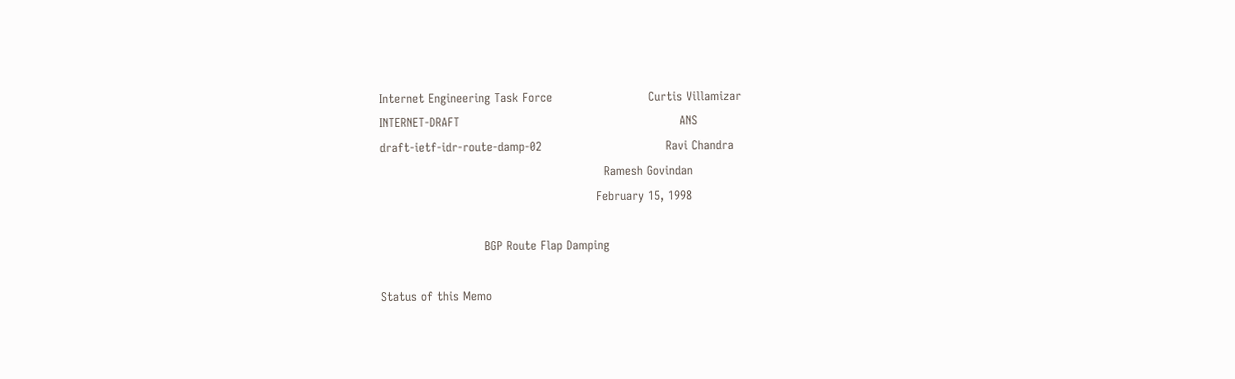Internet Engineering Task Force                        Curtis Villamizar
INTERNET-DRAFT                                                       ANS
draft-ietf-idr-route-damp-02                               Ravi Chandra
                                                        Ramesh Govindan
                                                      February 15, 1998

                          BGP Route Flap Damping

Status of this Memo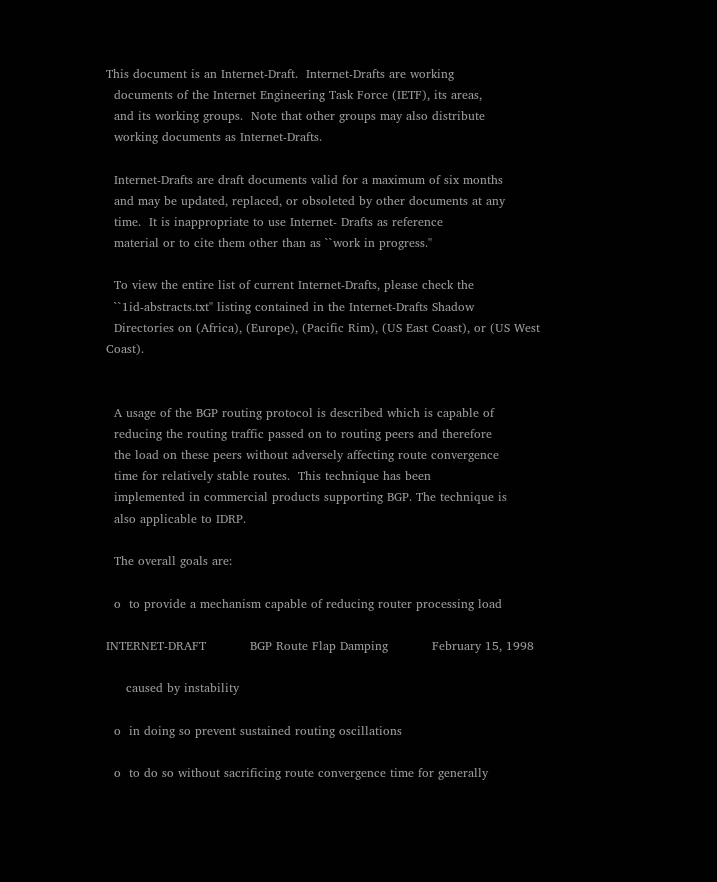This document is an Internet-Draft.  Internet-Drafts are working
  documents of the Internet Engineering Task Force (IETF), its areas,
  and its working groups.  Note that other groups may also distribute
  working documents as Internet-Drafts.

  Internet-Drafts are draft documents valid for a maximum of six months
  and may be updated, replaced, or obsoleted by other documents at any
  time.  It is inappropriate to use Internet- Drafts as reference
  material or to cite them other than as ``work in progress.''

  To view the entire list of current Internet-Drafts, please check the
  ``1id-abstracts.txt'' listing contained in the Internet-Drafts Shadow
  Directories on (Africa), (Europe), (Pacific Rim), (US East Coast), or (US West Coast).


  A usage of the BGP routing protocol is described which is capable of
  reducing the routing traffic passed on to routing peers and therefore
  the load on these peers without adversely affecting route convergence
  time for relatively stable routes.  This technique has been
  implemented in commercial products supporting BGP. The technique is
  also applicable to IDRP.

  The overall goals are:

  o  to provide a mechanism capable of reducing router processing load

INTERNET-DRAFT           BGP Route Flap Damping           February 15, 1998

     caused by instability

  o  in doing so prevent sustained routing oscillations

  o  to do so without sacrificing route convergence time for generally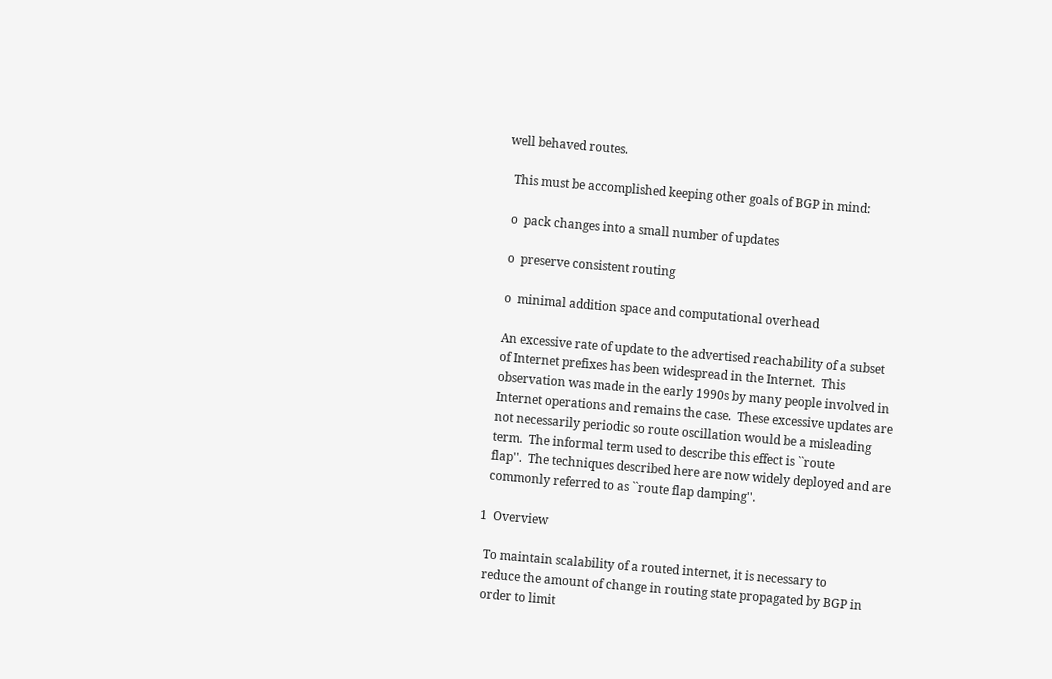well behaved routes.

  This must be accomplished keeping other goals of BGP in mind:

  o  pack changes into a small number of updates

  o  preserve consistent routing

  o  minimal addition space and computational overhead

  An excessive rate of update to the advertised reachability of a subset
  of Internet prefixes has been widespread in the Internet.  This
  observation was made in the early 1990s by many people involved in
  Internet operations and remains the case.  These excessive updates are
  not necessarily periodic so route oscillation would be a misleading
  term.  The informal term used to describe this effect is ``route
  flap''.  The techniques described here are now widely deployed and are
  commonly referred to as ``route flap damping''.

1  Overview

  To maintain scalability of a routed internet, it is necessary to
  reduce the amount of change in routing state propagated by BGP in
  order to limit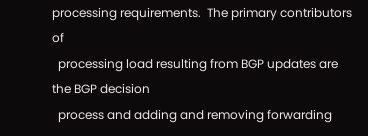processing requirements.  The primary contributors of
  processing load resulting from BGP updates are the BGP decision
  process and adding and removing forwarding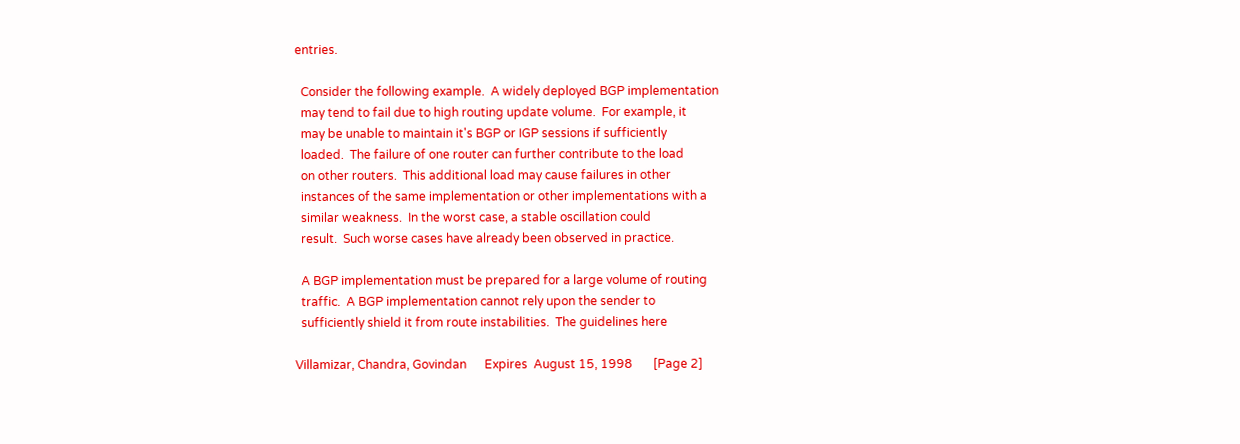entries.

  Consider the following example.  A widely deployed BGP implementation
  may tend to fail due to high routing update volume.  For example, it
  may be unable to maintain it's BGP or IGP sessions if sufficiently
  loaded.  The failure of one router can further contribute to the load
  on other routers.  This additional load may cause failures in other
  instances of the same implementation or other implementations with a
  similar weakness.  In the worst case, a stable oscillation could
  result.  Such worse cases have already been observed in practice.

  A BGP implementation must be prepared for a large volume of routing
  traffic.  A BGP implementation cannot rely upon the sender to
  sufficiently shield it from route instabilities.  The guidelines here

Villamizar, Chandra, Govindan      Expires  August 15, 1998       [Page 2]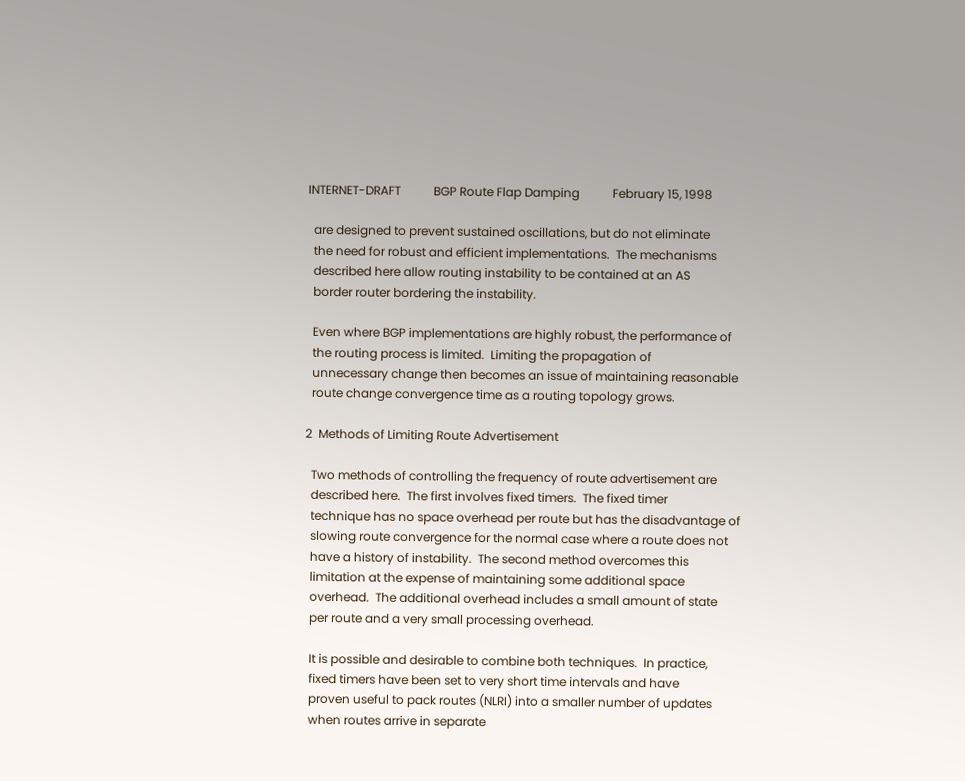INTERNET-DRAFT           BGP Route Flap Damping           February 15, 1998

  are designed to prevent sustained oscillations, but do not eliminate
  the need for robust and efficient implementations.  The mechanisms
  described here allow routing instability to be contained at an AS
  border router bordering the instability.

  Even where BGP implementations are highly robust, the performance of
  the routing process is limited.  Limiting the propagation of
  unnecessary change then becomes an issue of maintaining reasonable
  route change convergence time as a routing topology grows.

2  Methods of Limiting Route Advertisement

  Two methods of controlling the frequency of route advertisement are
  described here.  The first involves fixed timers.  The fixed timer
  technique has no space overhead per route but has the disadvantage of
  slowing route convergence for the normal case where a route does not
  have a history of instability.  The second method overcomes this
  limitation at the expense of maintaining some additional space
  overhead.  The additional overhead includes a small amount of state
  per route and a very small processing overhead.

  It is possible and desirable to combine both techniques.  In practice,
  fixed timers have been set to very short time intervals and have
  proven useful to pack routes (NLRI) into a smaller number of updates
  when routes arrive in separate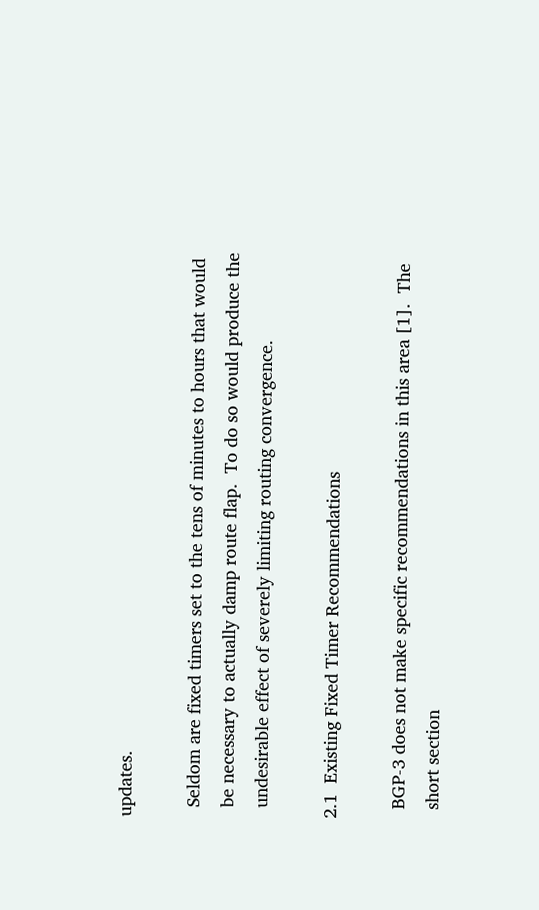updates.

  Seldom are fixed timers set to the tens of minutes to hours that would
  be necessary to actually damp route flap.  To do so would produce the
  undesirable effect of severely limiting routing convergence.

2.1  Existing Fixed Timer Recommendations

  BGP-3 does not make specific recommendations in this area [1].  The
  short section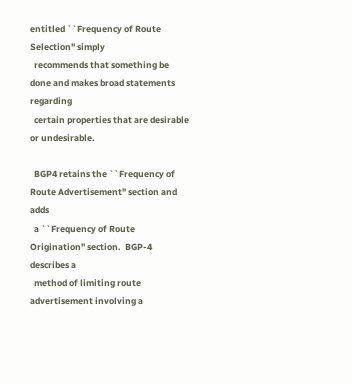entitled ``Frequency of Route Selection'' simply
  recommends that something be done and makes broad statements regarding
  certain properties that are desirable or undesirable.

  BGP4 retains the ``Frequency of Route Advertisement'' section and adds
  a ``Frequency of Route Origination'' section.  BGP-4 describes a
  method of limiting route advertisement involving a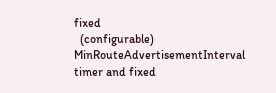fixed
  (configurable) MinRouteAdvertisementInterval timer and fixed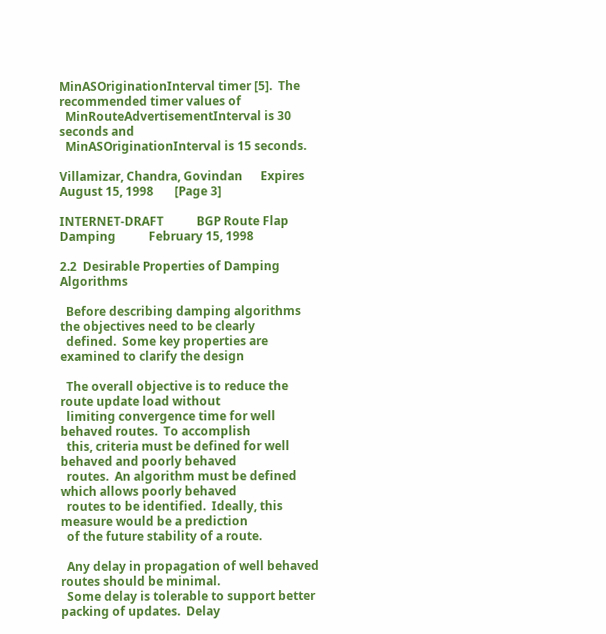MinASOriginationInterval timer [5].  The recommended timer values of
  MinRouteAdvertisementInterval is 30 seconds and
  MinASOriginationInterval is 15 seconds.

Villamizar, Chandra, Govindan      Expires  August 15, 1998       [Page 3]

INTERNET-DRAFT           BGP Route Flap Damping           February 15, 1998

2.2  Desirable Properties of Damping Algorithms

  Before describing damping algorithms the objectives need to be clearly
  defined.  Some key properties are examined to clarify the design

  The overall objective is to reduce the route update load without
  limiting convergence time for well behaved routes.  To accomplish
  this, criteria must be defined for well behaved and poorly behaved
  routes.  An algorithm must be defined which allows poorly behaved
  routes to be identified.  Ideally, this measure would be a prediction
  of the future stability of a route.

  Any delay in propagation of well behaved routes should be minimal.
  Some delay is tolerable to support better packing of updates.  Delay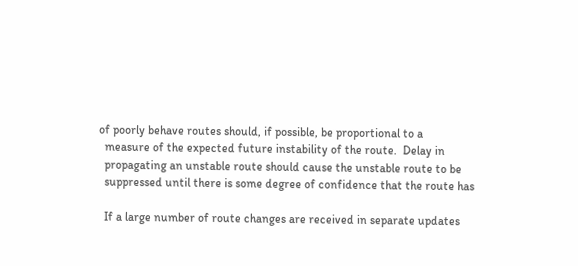of poorly behave routes should, if possible, be proportional to a
  measure of the expected future instability of the route.  Delay in
  propagating an unstable route should cause the unstable route to be
  suppressed until there is some degree of confidence that the route has

  If a large number of route changes are received in separate updates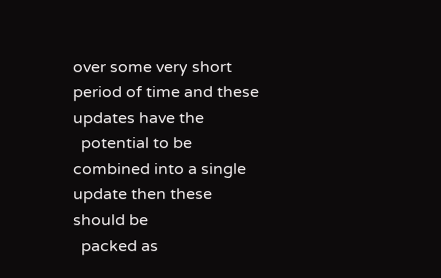over some very short period of time and these updates have the
  potential to be combined into a single update then these should be
  packed as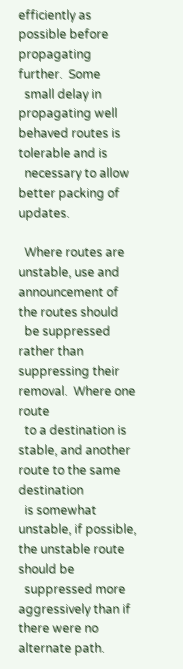efficiently as possible before propagating further.  Some
  small delay in propagating well behaved routes is tolerable and is
  necessary to allow better packing of updates.

  Where routes are unstable, use and announcement of the routes should
  be suppressed rather than suppressing their removal.  Where one route
  to a destination is stable, and another route to the same destination
  is somewhat unstable, if possible, the unstable route should be
  suppressed more aggressively than if there were no alternate path.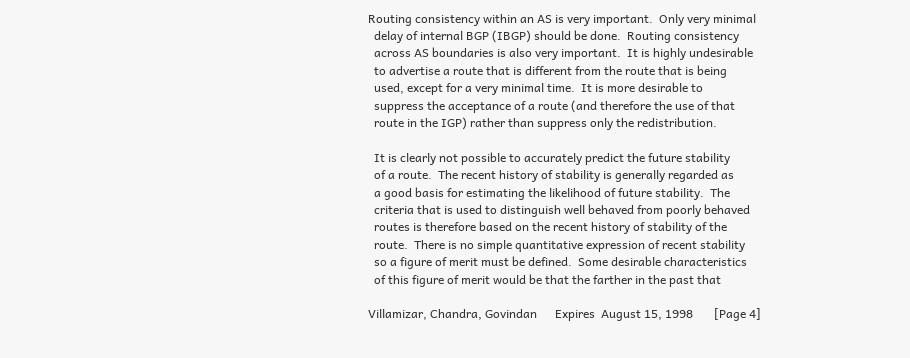Routing consistency within an AS is very important.  Only very minimal
  delay of internal BGP (IBGP) should be done.  Routing consistency
  across AS boundaries is also very important.  It is highly undesirable
  to advertise a route that is different from the route that is being
  used, except for a very minimal time.  It is more desirable to
  suppress the acceptance of a route (and therefore the use of that
  route in the IGP) rather than suppress only the redistribution.

  It is clearly not possible to accurately predict the future stability
  of a route.  The recent history of stability is generally regarded as
  a good basis for estimating the likelihood of future stability.  The
  criteria that is used to distinguish well behaved from poorly behaved
  routes is therefore based on the recent history of stability of the
  route.  There is no simple quantitative expression of recent stability
  so a figure of merit must be defined.  Some desirable characteristics
  of this figure of merit would be that the farther in the past that

Villamizar, Chandra, Govindan      Expires  August 15, 1998       [Page 4]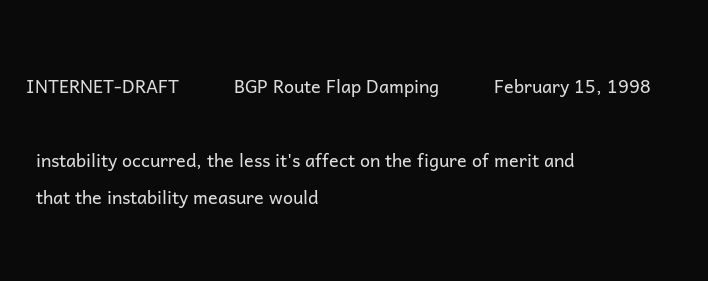INTERNET-DRAFT           BGP Route Flap Damping           February 15, 1998

  instability occurred, the less it's affect on the figure of merit and
  that the instability measure would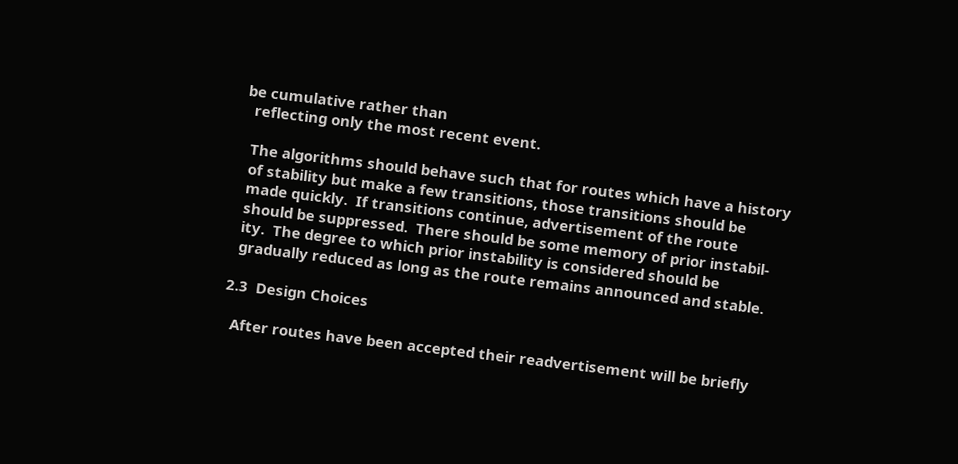be cumulative rather than
  reflecting only the most recent event.

  The algorithms should behave such that for routes which have a history
  of stability but make a few transitions, those transitions should be
  made quickly.  If transitions continue, advertisement of the route
  should be suppressed.  There should be some memory of prior instabil-
  ity.  The degree to which prior instability is considered should be
  gradually reduced as long as the route remains announced and stable.

2.3  Design Choices

  After routes have been accepted their readvertisement will be briefly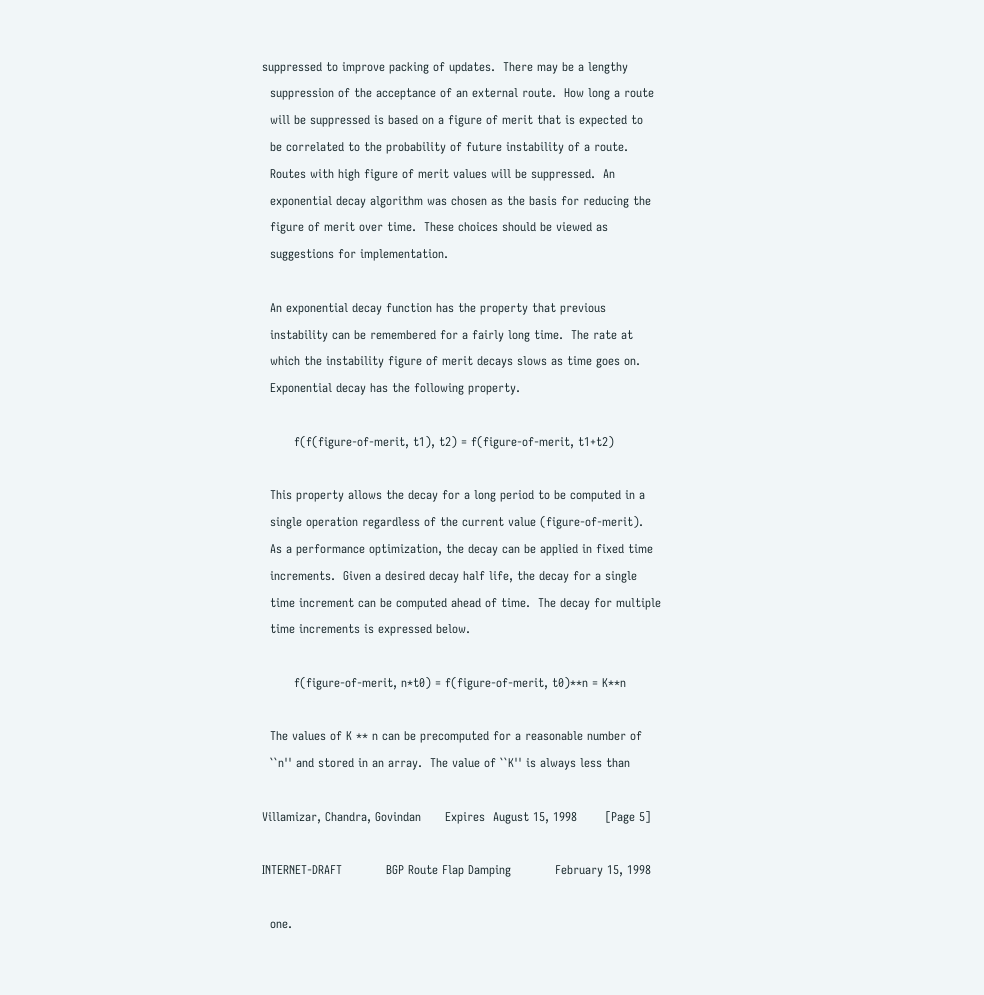suppressed to improve packing of updates.  There may be a lengthy
  suppression of the acceptance of an external route.  How long a route
  will be suppressed is based on a figure of merit that is expected to
  be correlated to the probability of future instability of a route.
  Routes with high figure of merit values will be suppressed.  An
  exponential decay algorithm was chosen as the basis for reducing the
  figure of merit over time.  These choices should be viewed as
  suggestions for implementation.

  An exponential decay function has the property that previous
  instability can be remembered for a fairly long time.  The rate at
  which the instability figure of merit decays slows as time goes on.
  Exponential decay has the following property.

        f(f(figure-of-merit, t1), t2) = f(figure-of-merit, t1+t2)

  This property allows the decay for a long period to be computed in a
  single operation regardless of the current value (figure-of-merit).
  As a performance optimization, the decay can be applied in fixed time
  increments.  Given a desired decay half life, the decay for a single
  time increment can be computed ahead of time.  The decay for multiple
  time increments is expressed below.

        f(figure-of-merit, n*t0) = f(figure-of-merit, t0)**n = K**n

  The values of K ** n can be precomputed for a reasonable number of
  ``n'' and stored in an array.  The value of ``K'' is always less than

Villamizar, Chandra, Govindan      Expires  August 15, 1998       [Page 5]

INTERNET-DRAFT           BGP Route Flap Damping           February 15, 1998

  one.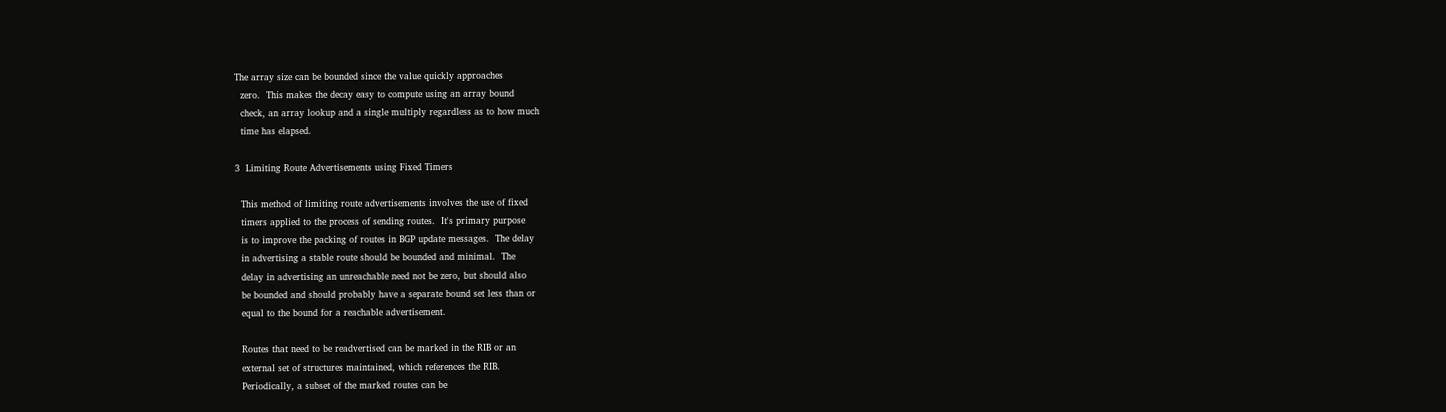The array size can be bounded since the value quickly approaches
  zero.  This makes the decay easy to compute using an array bound
  check, an array lookup and a single multiply regardless as to how much
  time has elapsed.

3  Limiting Route Advertisements using Fixed Timers

  This method of limiting route advertisements involves the use of fixed
  timers applied to the process of sending routes.  It's primary purpose
  is to improve the packing of routes in BGP update messages.  The delay
  in advertising a stable route should be bounded and minimal.  The
  delay in advertising an unreachable need not be zero, but should also
  be bounded and should probably have a separate bound set less than or
  equal to the bound for a reachable advertisement.

  Routes that need to be readvertised can be marked in the RIB or an
  external set of structures maintained, which references the RIB.
  Periodically, a subset of the marked routes can be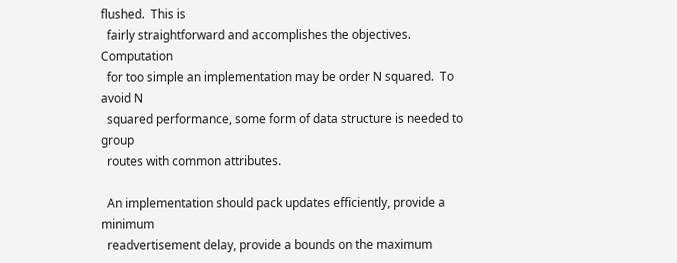flushed.  This is
  fairly straightforward and accomplishes the objectives.  Computation
  for too simple an implementation may be order N squared.  To avoid N
  squared performance, some form of data structure is needed to group
  routes with common attributes.

  An implementation should pack updates efficiently, provide a minimum
  readvertisement delay, provide a bounds on the maximum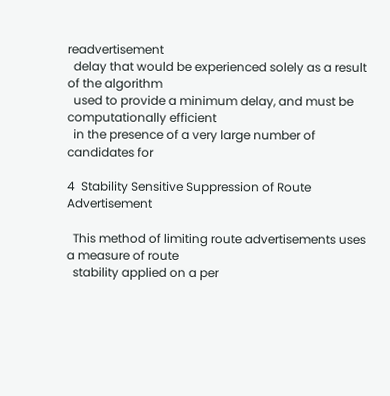readvertisement
  delay that would be experienced solely as a result of the algorithm
  used to provide a minimum delay, and must be computationally efficient
  in the presence of a very large number of candidates for

4  Stability Sensitive Suppression of Route Advertisement

  This method of limiting route advertisements uses a measure of route
  stability applied on a per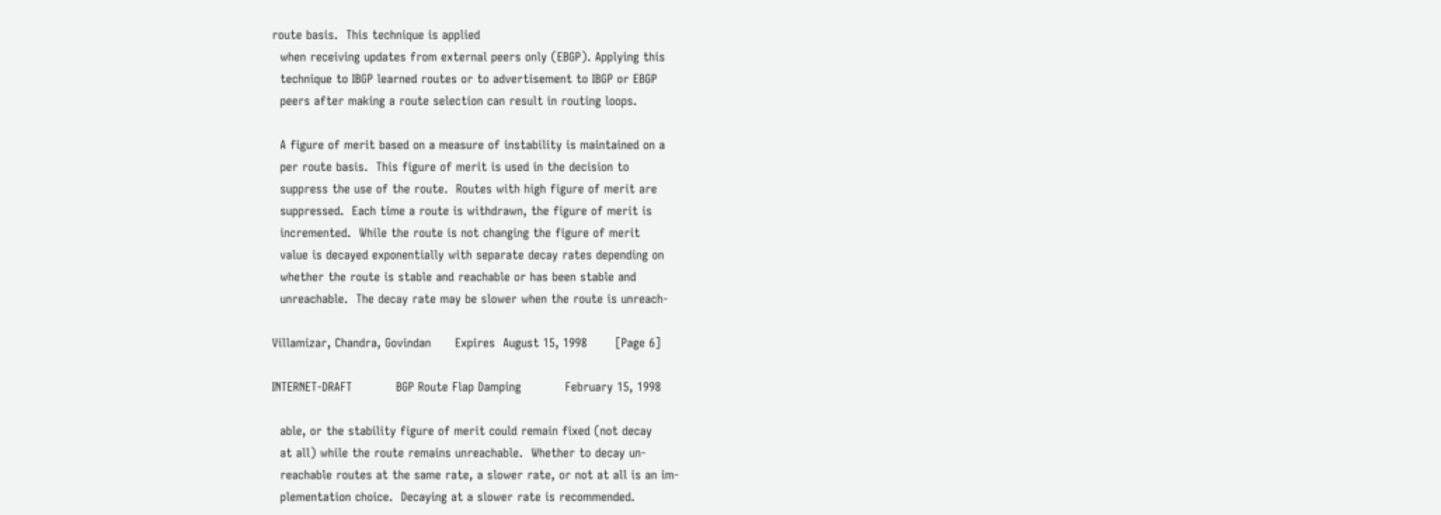route basis.  This technique is applied
  when receiving updates from external peers only (EBGP). Applying this
  technique to IBGP learned routes or to advertisement to IBGP or EBGP
  peers after making a route selection can result in routing loops.

  A figure of merit based on a measure of instability is maintained on a
  per route basis.  This figure of merit is used in the decision to
  suppress the use of the route.  Routes with high figure of merit are
  suppressed.  Each time a route is withdrawn, the figure of merit is
  incremented.  While the route is not changing the figure of merit
  value is decayed exponentially with separate decay rates depending on
  whether the route is stable and reachable or has been stable and
  unreachable.  The decay rate may be slower when the route is unreach-

Villamizar, Chandra, Govindan      Expires  August 15, 1998       [Page 6]

INTERNET-DRAFT           BGP Route Flap Damping           February 15, 1998

  able, or the stability figure of merit could remain fixed (not decay
  at all) while the route remains unreachable.  Whether to decay un-
  reachable routes at the same rate, a slower rate, or not at all is an im-
  plementation choice.  Decaying at a slower rate is recommended.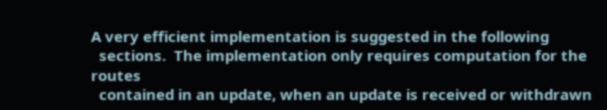A very efficient implementation is suggested in the following
  sections.  The implementation only requires computation for the routes
  contained in an update, when an update is received or withdrawn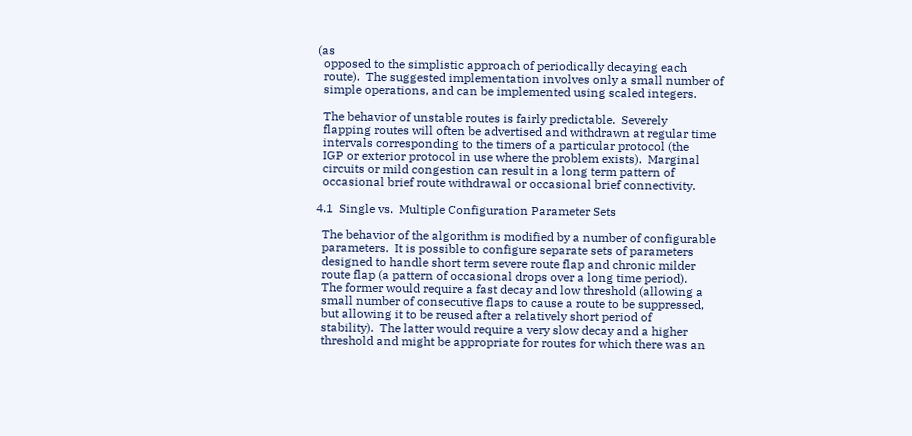(as
  opposed to the simplistic approach of periodically decaying each
  route).  The suggested implementation involves only a small number of
  simple operations, and can be implemented using scaled integers.

  The behavior of unstable routes is fairly predictable.  Severely
  flapping routes will often be advertised and withdrawn at regular time
  intervals corresponding to the timers of a particular protocol (the
  IGP or exterior protocol in use where the problem exists).  Marginal
  circuits or mild congestion can result in a long term pattern of
  occasional brief route withdrawal or occasional brief connectivity.

4.1  Single vs.  Multiple Configuration Parameter Sets

  The behavior of the algorithm is modified by a number of configurable
  parameters.  It is possible to configure separate sets of parameters
  designed to handle short term severe route flap and chronic milder
  route flap (a pattern of occasional drops over a long time period).
  The former would require a fast decay and low threshold (allowing a
  small number of consecutive flaps to cause a route to be suppressed,
  but allowing it to be reused after a relatively short period of
  stability).  The latter would require a very slow decay and a higher
  threshold and might be appropriate for routes for which there was an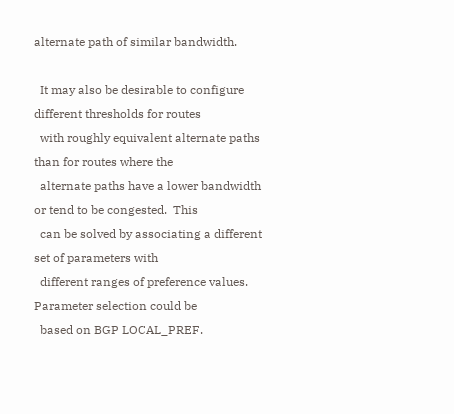alternate path of similar bandwidth.

  It may also be desirable to configure different thresholds for routes
  with roughly equivalent alternate paths than for routes where the
  alternate paths have a lower bandwidth or tend to be congested.  This
  can be solved by associating a different set of parameters with
  different ranges of preference values.  Parameter selection could be
  based on BGP LOCAL_PREF.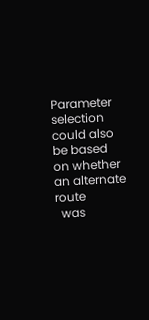Parameter selection could also be based on whether an alternate route
  was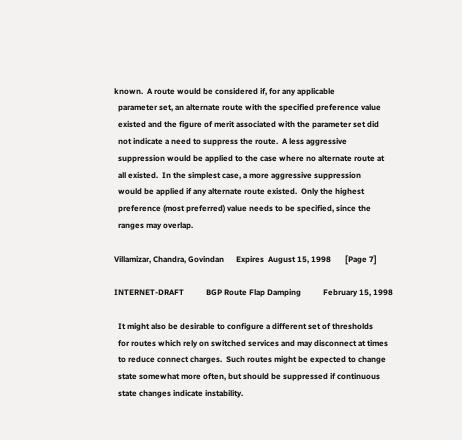known.  A route would be considered if, for any applicable
  parameter set, an alternate route with the specified preference value
  existed and the figure of merit associated with the parameter set did
  not indicate a need to suppress the route.  A less aggressive
  suppression would be applied to the case where no alternate route at
  all existed.  In the simplest case, a more aggressive suppression
  would be applied if any alternate route existed.  Only the highest
  preference (most preferred) value needs to be specified, since the
  ranges may overlap.

Villamizar, Chandra, Govindan      Expires  August 15, 1998       [Page 7]

INTERNET-DRAFT           BGP Route Flap Damping           February 15, 1998

  It might also be desirable to configure a different set of thresholds
  for routes which rely on switched services and may disconnect at times
  to reduce connect charges.  Such routes might be expected to change
  state somewhat more often, but should be suppressed if continuous
  state changes indicate instability.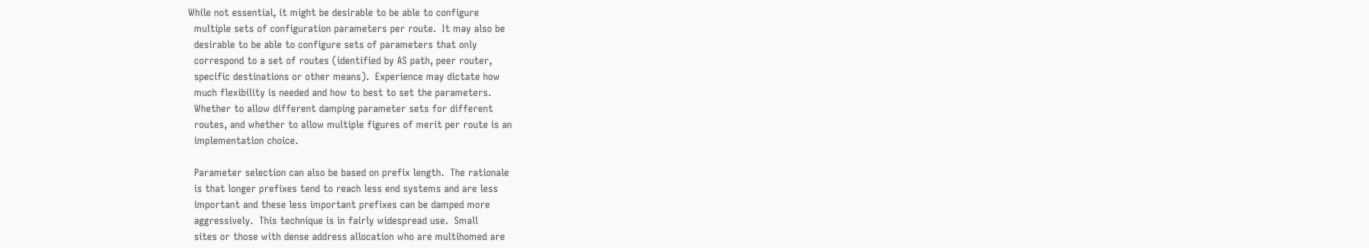While not essential, it might be desirable to be able to configure
  multiple sets of configuration parameters per route.  It may also be
  desirable to be able to configure sets of parameters that only
  correspond to a set of routes (identified by AS path, peer router,
  specific destinations or other means).  Experience may dictate how
  much flexibility is needed and how to best to set the parameters.
  Whether to allow different damping parameter sets for different
  routes, and whether to allow multiple figures of merit per route is an
  implementation choice.

  Parameter selection can also be based on prefix length.  The rationale
  is that longer prefixes tend to reach less end systems and are less
  important and these less important prefixes can be damped more
  aggressively.  This technique is in fairly widespread use.  Small
  sites or those with dense address allocation who are multihomed are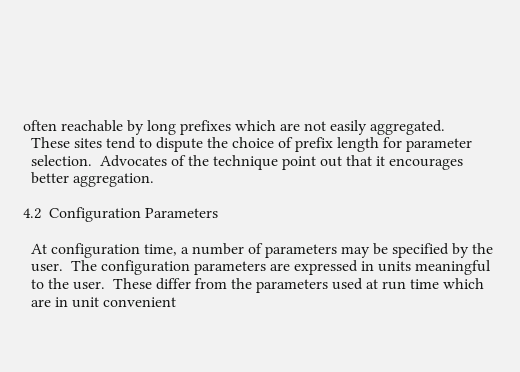often reachable by long prefixes which are not easily aggregated.
  These sites tend to dispute the choice of prefix length for parameter
  selection.  Advocates of the technique point out that it encourages
  better aggregation.

4.2  Configuration Parameters

  At configuration time, a number of parameters may be specified by the
  user.  The configuration parameters are expressed in units meaningful
  to the user.  These differ from the parameters used at run time which
  are in unit convenient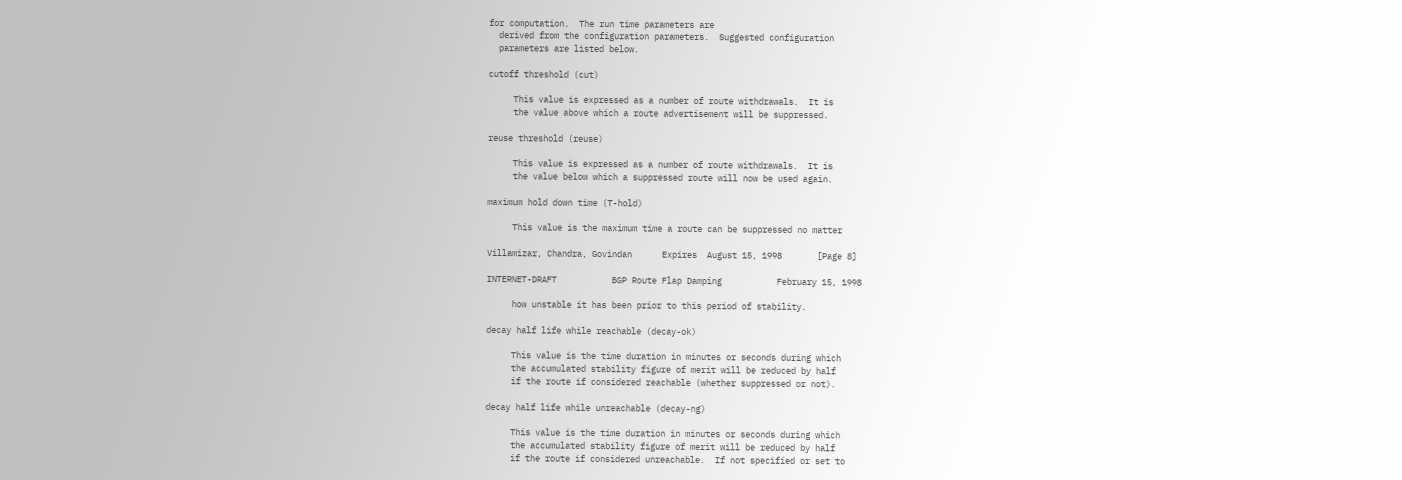for computation.  The run time parameters are
  derived from the configuration parameters.  Suggested configuration
  parameters are listed below.

cutoff threshold (cut)

     This value is expressed as a number of route withdrawals.  It is
     the value above which a route advertisement will be suppressed.

reuse threshold (reuse)

     This value is expressed as a number of route withdrawals.  It is
     the value below which a suppressed route will now be used again.

maximum hold down time (T-hold)

     This value is the maximum time a route can be suppressed no matter

Villamizar, Chandra, Govindan      Expires  August 15, 1998       [Page 8]

INTERNET-DRAFT           BGP Route Flap Damping           February 15, 1998

     how unstable it has been prior to this period of stability.

decay half life while reachable (decay-ok)

     This value is the time duration in minutes or seconds during which
     the accumulated stability figure of merit will be reduced by half
     if the route if considered reachable (whether suppressed or not).

decay half life while unreachable (decay-ng)

     This value is the time duration in minutes or seconds during which
     the accumulated stability figure of merit will be reduced by half
     if the route if considered unreachable.  If not specified or set to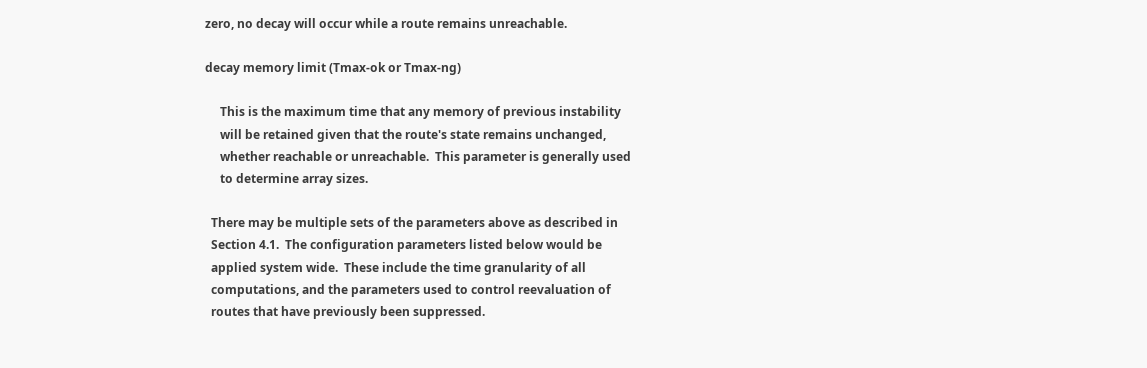zero, no decay will occur while a route remains unreachable.

decay memory limit (Tmax-ok or Tmax-ng)

     This is the maximum time that any memory of previous instability
     will be retained given that the route's state remains unchanged,
     whether reachable or unreachable.  This parameter is generally used
     to determine array sizes.

  There may be multiple sets of the parameters above as described in
  Section 4.1.  The configuration parameters listed below would be
  applied system wide.  These include the time granularity of all
  computations, and the parameters used to control reevaluation of
  routes that have previously been suppressed.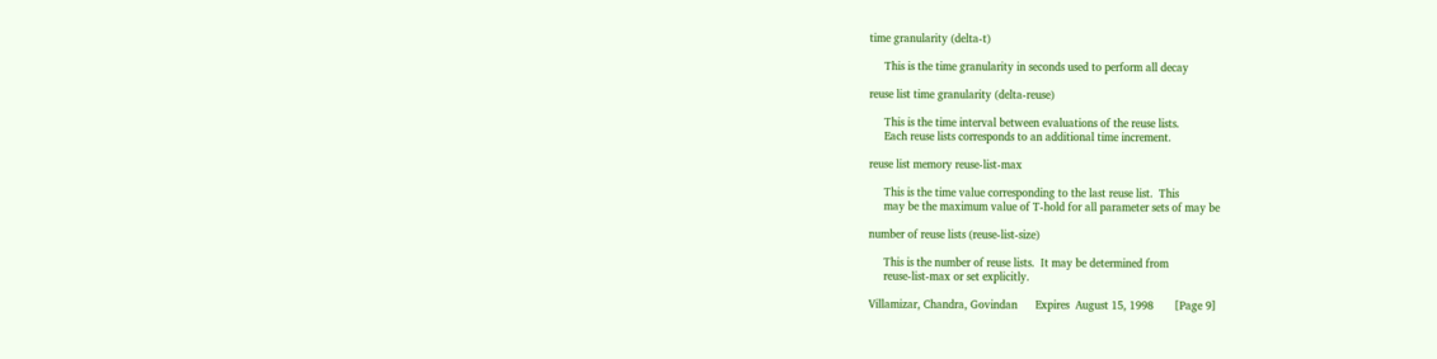time granularity (delta-t)

     This is the time granularity in seconds used to perform all decay

reuse list time granularity (delta-reuse)

     This is the time interval between evaluations of the reuse lists.
     Each reuse lists corresponds to an additional time increment.

reuse list memory reuse-list-max

     This is the time value corresponding to the last reuse list.  This
     may be the maximum value of T-hold for all parameter sets of may be

number of reuse lists (reuse-list-size)

     This is the number of reuse lists.  It may be determined from
     reuse-list-max or set explicitly.

Villamizar, Chandra, Govindan      Expires  August 15, 1998       [Page 9]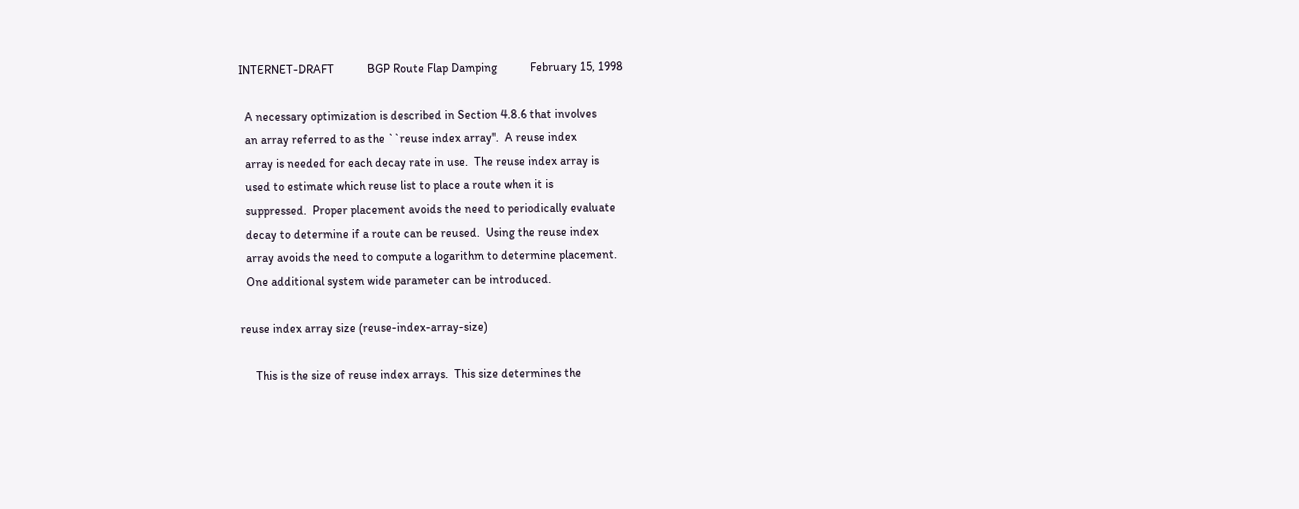INTERNET-DRAFT           BGP Route Flap Damping           February 15, 1998

  A necessary optimization is described in Section 4.8.6 that involves
  an array referred to as the ``reuse index array''.  A reuse index
  array is needed for each decay rate in use.  The reuse index array is
  used to estimate which reuse list to place a route when it is
  suppressed.  Proper placement avoids the need to periodically evaluate
  decay to determine if a route can be reused.  Using the reuse index
  array avoids the need to compute a logarithm to determine placement.
  One additional system wide parameter can be introduced.

reuse index array size (reuse-index-array-size)

     This is the size of reuse index arrays.  This size determines the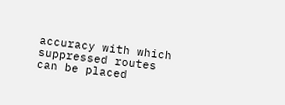accuracy with which suppressed routes can be placed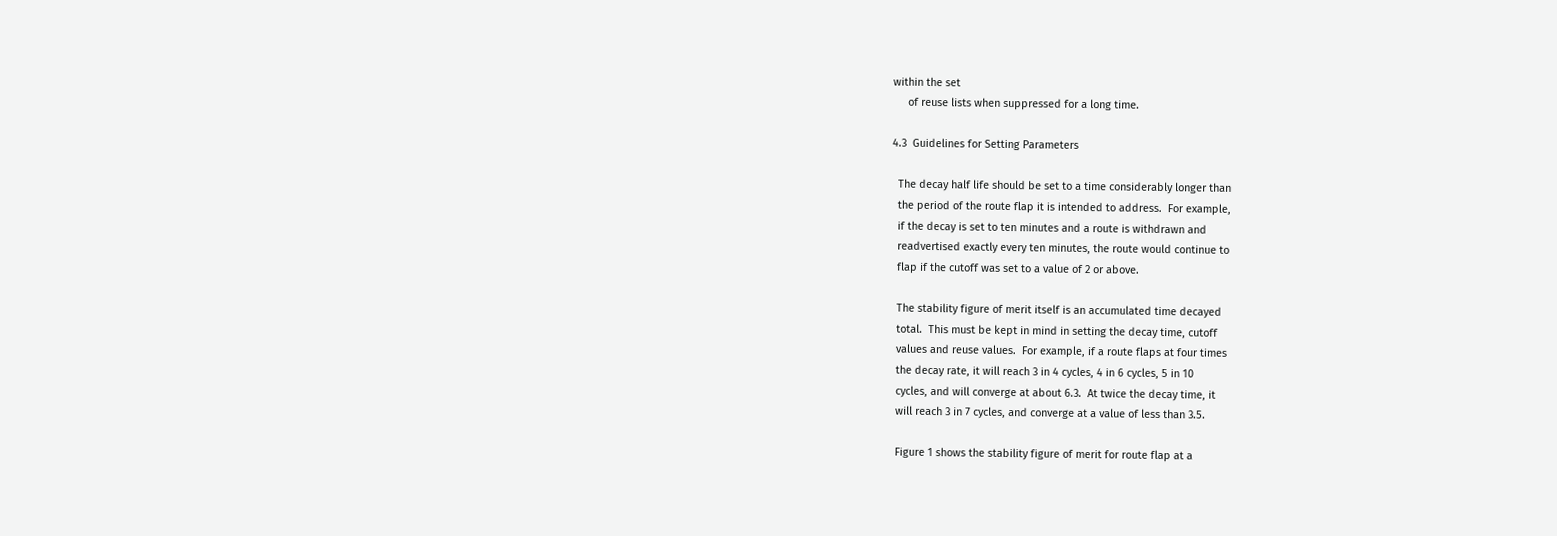within the set
     of reuse lists when suppressed for a long time.

4.3  Guidelines for Setting Parameters

  The decay half life should be set to a time considerably longer than
  the period of the route flap it is intended to address.  For example,
  if the decay is set to ten minutes and a route is withdrawn and
  readvertised exactly every ten minutes, the route would continue to
  flap if the cutoff was set to a value of 2 or above.

  The stability figure of merit itself is an accumulated time decayed
  total.  This must be kept in mind in setting the decay time, cutoff
  values and reuse values.  For example, if a route flaps at four times
  the decay rate, it will reach 3 in 4 cycles, 4 in 6 cycles, 5 in 10
  cycles, and will converge at about 6.3.  At twice the decay time, it
  will reach 3 in 7 cycles, and converge at a value of less than 3.5.

  Figure 1 shows the stability figure of merit for route flap at a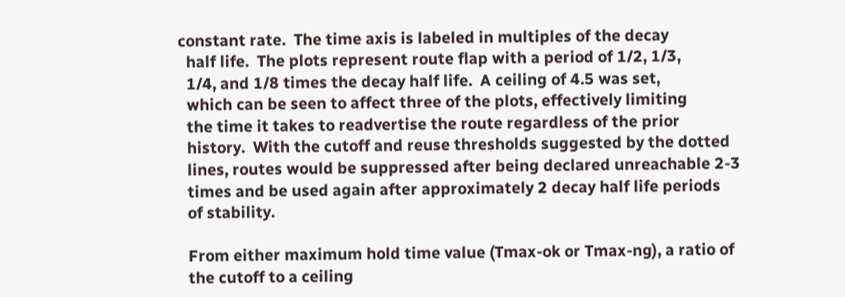constant rate.  The time axis is labeled in multiples of the decay
  half life.  The plots represent route flap with a period of 1/2, 1/3,
  1/4, and 1/8 times the decay half life.  A ceiling of 4.5 was set,
  which can be seen to affect three of the plots, effectively limiting
  the time it takes to readvertise the route regardless of the prior
  history.  With the cutoff and reuse thresholds suggested by the dotted
  lines, routes would be suppressed after being declared unreachable 2-3
  times and be used again after approximately 2 decay half life periods
  of stability.

  From either maximum hold time value (Tmax-ok or Tmax-ng), a ratio of
  the cutoff to a ceiling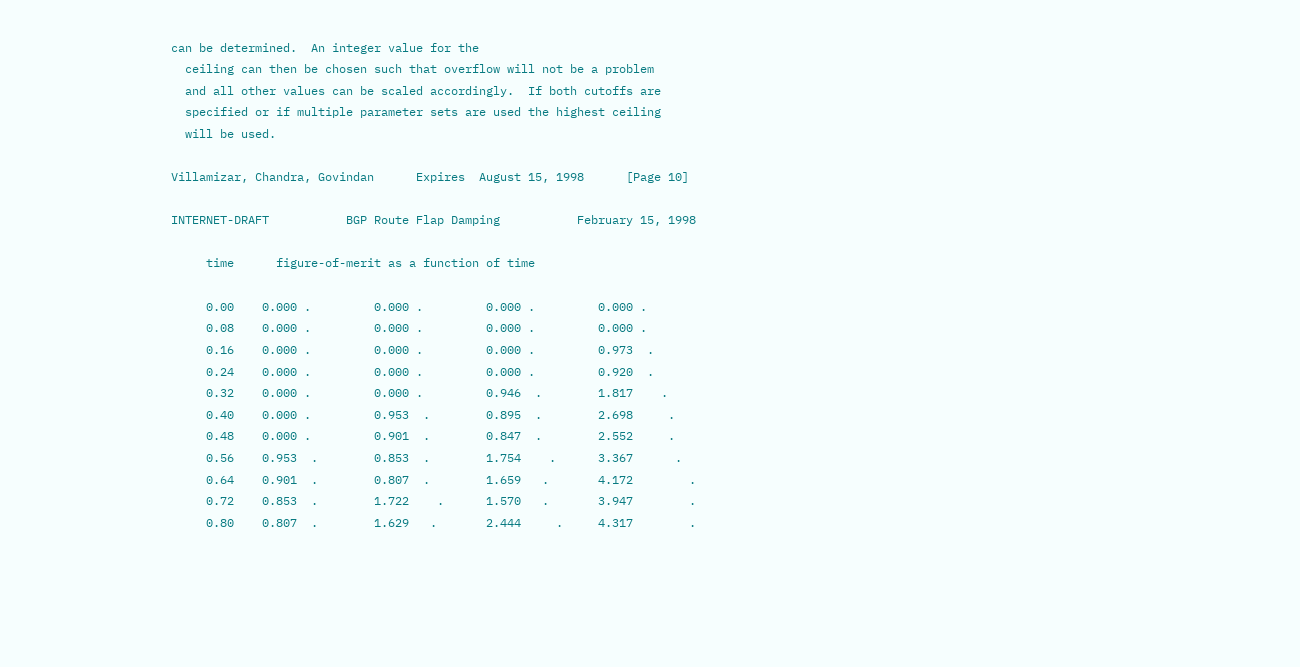can be determined.  An integer value for the
  ceiling can then be chosen such that overflow will not be a problem
  and all other values can be scaled accordingly.  If both cutoffs are
  specified or if multiple parameter sets are used the highest ceiling
  will be used.

Villamizar, Chandra, Govindan      Expires  August 15, 1998      [Page 10]

INTERNET-DRAFT           BGP Route Flap Damping           February 15, 1998

     time      figure-of-merit as a function of time

     0.00    0.000 .         0.000 .         0.000 .         0.000 .
     0.08    0.000 .         0.000 .         0.000 .         0.000 .
     0.16    0.000 .         0.000 .         0.000 .         0.973  .
     0.24    0.000 .         0.000 .         0.000 .         0.920  .
     0.32    0.000 .         0.000 .         0.946  .        1.817    .
     0.40    0.000 .         0.953  .        0.895  .        2.698     .
     0.48    0.000 .         0.901  .        0.847  .        2.552     .
     0.56    0.953  .        0.853  .        1.754    .      3.367      .
     0.64    0.901  .        0.807  .        1.659   .       4.172        .
     0.72    0.853  .        1.722    .      1.570   .       3.947        .
     0.80    0.807  .        1.629   .       2.444     .     4.317        .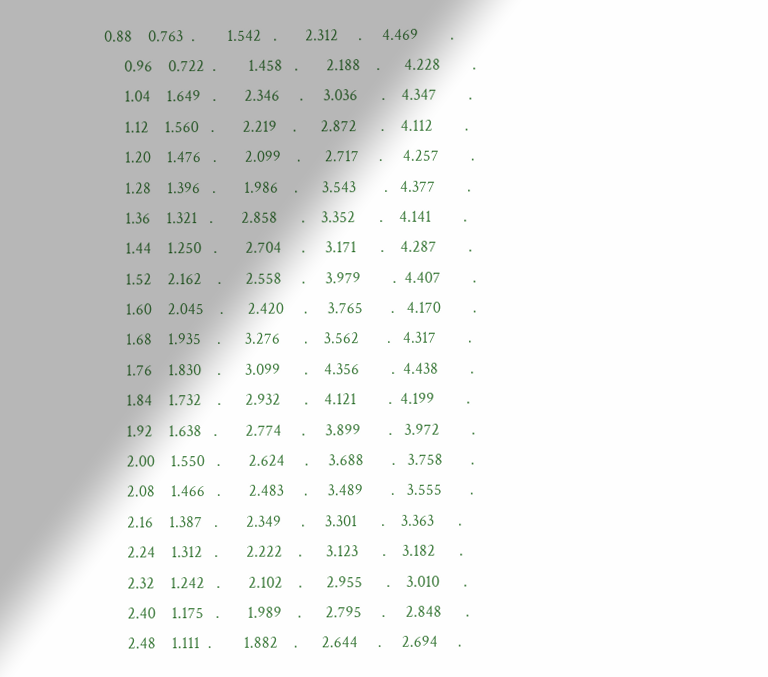0.88    0.763  .        1.542   .       2.312     .     4.469        .
     0.96    0.722  .        1.458   .       2.188    .      4.228        .
     1.04    1.649   .       2.346     .     3.036      .    4.347        .
     1.12    1.560   .       2.219    .      2.872      .    4.112        .
     1.20    1.476   .       2.099    .      2.717     .     4.257        .
     1.28    1.396   .       1.986    .      3.543       .   4.377        .
     1.36    1.321   .       2.858      .    3.352      .    4.141        .
     1.44    1.250   .       2.704     .     3.171      .    4.287        .
     1.52    2.162    .      2.558     .     3.979        .  4.407        .
     1.60    2.045    .      2.420     .     3.765       .   4.170        .
     1.68    1.935    .      3.276      .    3.562       .   4.317        .
     1.76    1.830    .      3.099      .    4.356        .  4.438        .
     1.84    1.732    .      2.932      .    4.121        .  4.199        .
     1.92    1.638   .       2.774     .     3.899       .   3.972        .
     2.00    1.550   .       2.624     .     3.688       .   3.758       .
     2.08    1.466   .       2.483     .     3.489       .   3.555       .
     2.16    1.387   .       2.349     .     3.301      .    3.363      .
     2.24    1.312   .       2.222    .      3.123      .    3.182      .
     2.32    1.242   .       2.102    .      2.955      .    3.010      .
     2.40    1.175   .       1.989    .      2.795     .     2.848      .
     2.48    1.111  .        1.882    .      2.644     .     2.694     .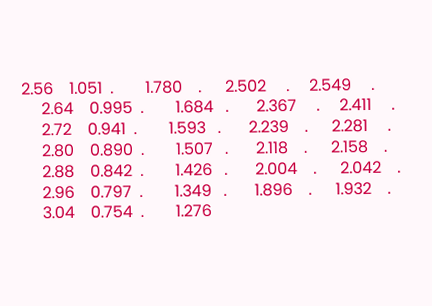2.56    1.051  .        1.780    .      2.502     .     2.549     .
     2.64    0.995  .        1.684   .       2.367     .     2.411     .
     2.72    0.941  .        1.593   .       2.239    .      2.281     .
     2.80    0.890  .        1.507   .       2.118    .      2.158    .
     2.88    0.842  .        1.426   .       2.004    .      2.042    .
     2.96    0.797  .        1.349   .       1.896    .      1.932    .
     3.04    0.754  .        1.276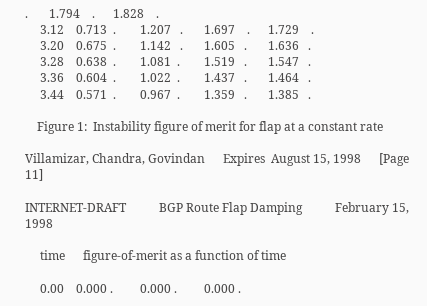.       1.794    .      1.828    .
     3.12    0.713  .        1.207   .       1.697    .      1.729    .
     3.20    0.675  .        1.142   .       1.605   .       1.636   .
     3.28    0.638  .        1.081  .        1.519   .       1.547   .
     3.36    0.604  .        1.022  .        1.437   .       1.464   .
     3.44    0.571  .        0.967  .        1.359   .       1.385   .

    Figure 1:  Instability figure of merit for flap at a constant rate

Villamizar, Chandra, Govindan      Expires  August 15, 1998      [Page 11]

INTERNET-DRAFT           BGP Route Flap Damping           February 15, 1998

     time      figure-of-merit as a function of time

     0.00    0.000 .         0.000 .         0.000 .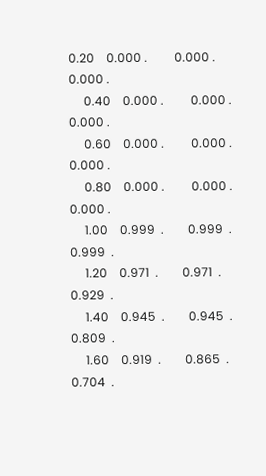0.20    0.000 .         0.000 .         0.000 .
     0.40    0.000 .         0.000 .         0.000 .
     0.60    0.000 .         0.000 .         0.000 .
     0.80    0.000 .         0.000 .         0.000 .
     1.00    0.999  .        0.999  .        0.999  .
     1.20    0.971  .        0.971  .        0.929  .
     1.40    0.945  .        0.945  .        0.809  .
     1.60    0.919  .        0.865  .        0.704  .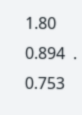1.80    0.894  .        0.753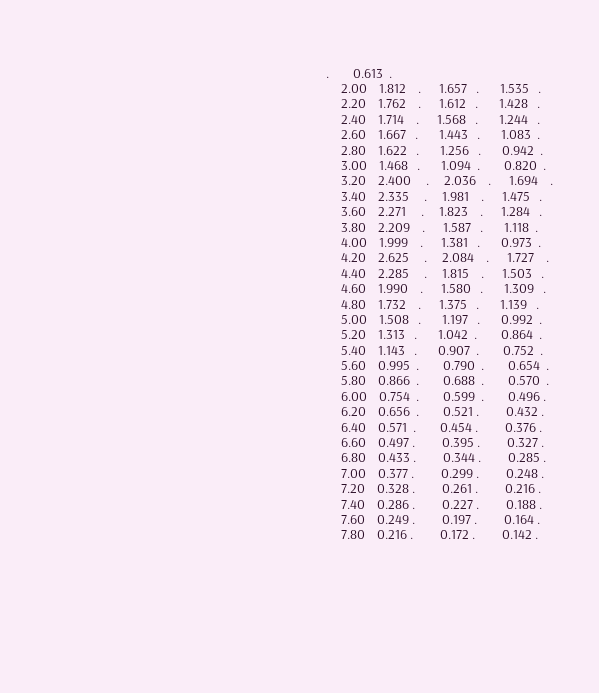.        0.613  .
     2.00    1.812    .      1.657   .       1.535   .
     2.20    1.762    .      1.612   .       1.428   .
     2.40    1.714    .      1.568   .       1.244   .
     2.60    1.667   .       1.443   .       1.083  .
     2.80    1.622   .       1.256   .       0.942  .
     3.00    1.468   .       1.094  .        0.820  .
     3.20    2.400     .     2.036    .      1.694    .
     3.40    2.335     .     1.981    .      1.475   .
     3.60    2.271     .     1.823    .      1.284   .
     3.80    2.209    .      1.587   .       1.118  .
     4.00    1.999    .      1.381   .       0.973  .
     4.20    2.625     .     2.084    .      1.727    .
     4.40    2.285     .     1.815    .      1.503   .
     4.60    1.990    .      1.580   .       1.309   .
     4.80    1.732    .      1.375   .       1.139   .
     5.00    1.508   .       1.197   .       0.992  .
     5.20    1.313   .       1.042  .        0.864  .
     5.40    1.143   .       0.907  .        0.752  .
     5.60    0.995  .        0.790  .        0.654  .
     5.80    0.866  .        0.688  .        0.570  .
     6.00    0.754  .        0.599  .        0.496 .
     6.20    0.656  .        0.521 .         0.432 .
     6.40    0.571  .        0.454 .         0.376 .
     6.60    0.497 .         0.395 .         0.327 .
     6.80    0.433 .         0.344 .         0.285 .
     7.00    0.377 .         0.299 .         0.248 .
     7.20    0.328 .         0.261 .         0.216 .
     7.40    0.286 .         0.227 .         0.188 .
     7.60    0.249 .         0.197 .         0.164 .
     7.80    0.216 .         0.172 .         0.142 .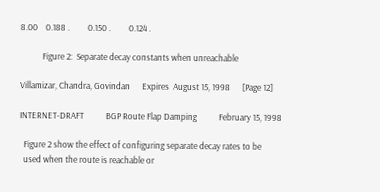8.00    0.188 .         0.150 .         0.124 .

           Figure 2:  Separate decay constants when unreachable

Villamizar, Chandra, Govindan      Expires  August 15, 1998      [Page 12]

INTERNET-DRAFT           BGP Route Flap Damping           February 15, 1998

  Figure 2 show the effect of configuring separate decay rates to be
  used when the route is reachable or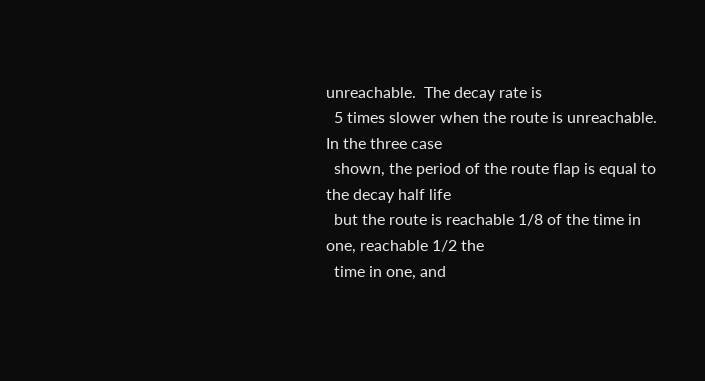unreachable.  The decay rate is
  5 times slower when the route is unreachable.  In the three case
  shown, the period of the route flap is equal to the decay half life
  but the route is reachable 1/8 of the time in one, reachable 1/2 the
  time in one, and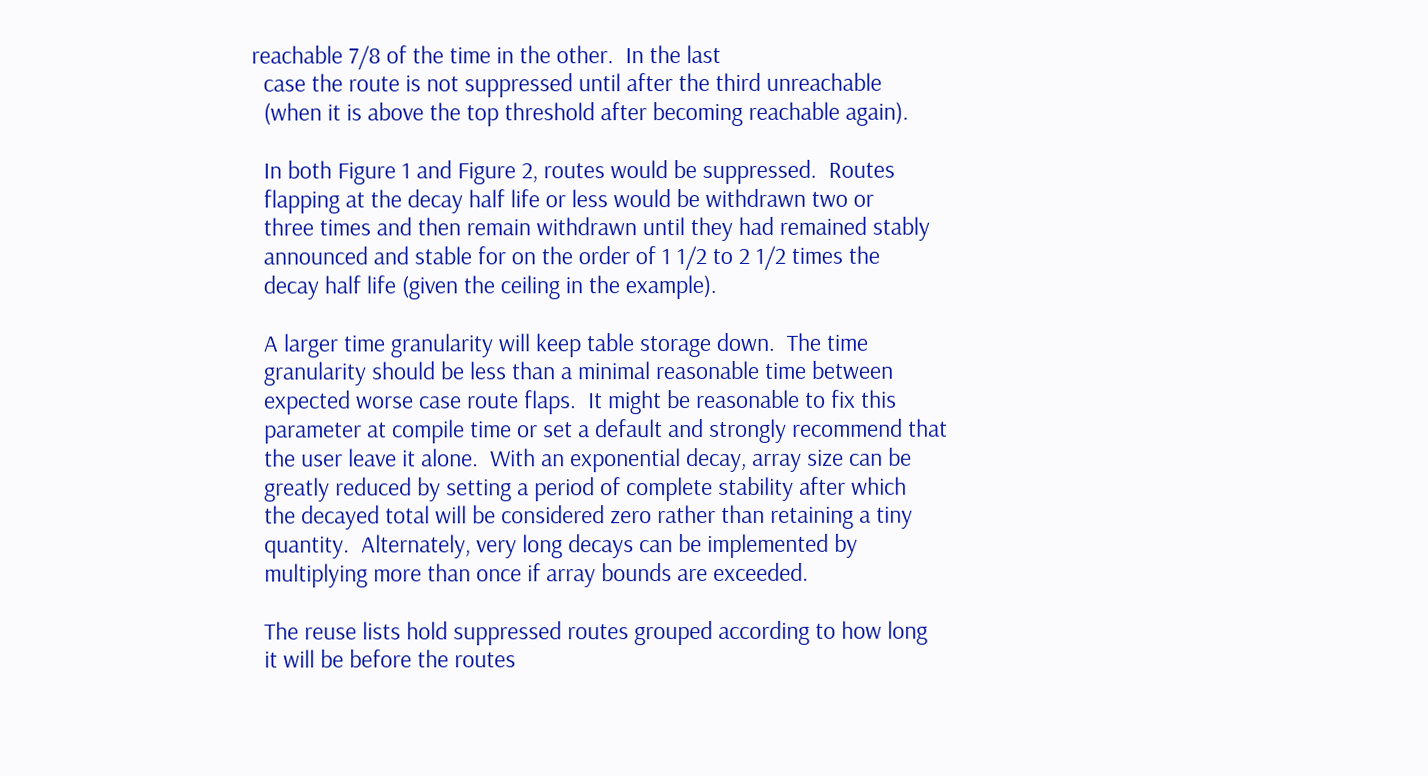reachable 7/8 of the time in the other.  In the last
  case the route is not suppressed until after the third unreachable
  (when it is above the top threshold after becoming reachable again).

  In both Figure 1 and Figure 2, routes would be suppressed.  Routes
  flapping at the decay half life or less would be withdrawn two or
  three times and then remain withdrawn until they had remained stably
  announced and stable for on the order of 1 1/2 to 2 1/2 times the
  decay half life (given the ceiling in the example).

  A larger time granularity will keep table storage down.  The time
  granularity should be less than a minimal reasonable time between
  expected worse case route flaps.  It might be reasonable to fix this
  parameter at compile time or set a default and strongly recommend that
  the user leave it alone.  With an exponential decay, array size can be
  greatly reduced by setting a period of complete stability after which
  the decayed total will be considered zero rather than retaining a tiny
  quantity.  Alternately, very long decays can be implemented by
  multiplying more than once if array bounds are exceeded.

  The reuse lists hold suppressed routes grouped according to how long
  it will be before the routes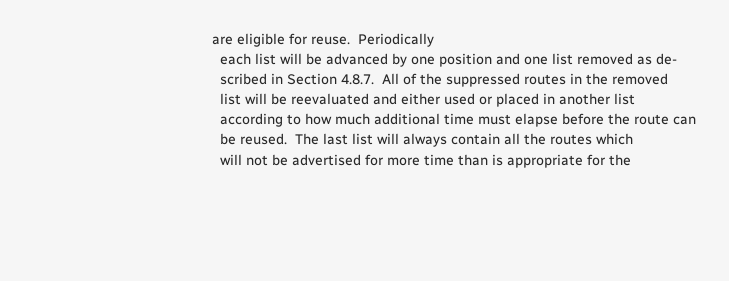are eligible for reuse.  Periodically
  each list will be advanced by one position and one list removed as de-
  scribed in Section 4.8.7.  All of the suppressed routes in the removed
  list will be reevaluated and either used or placed in another list
  according to how much additional time must elapse before the route can
  be reused.  The last list will always contain all the routes which
  will not be advertised for more time than is appropriate for the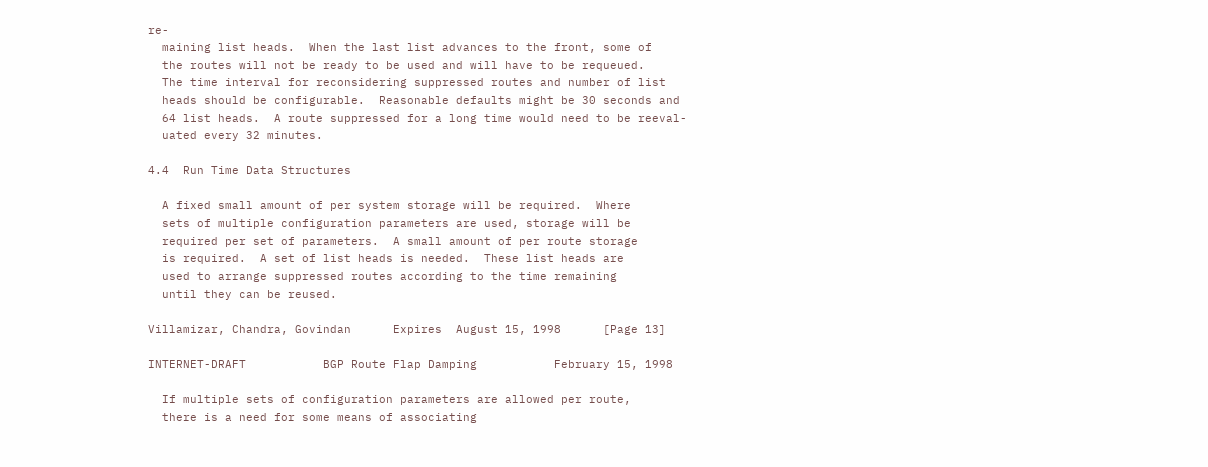re-
  maining list heads.  When the last list advances to the front, some of
  the routes will not be ready to be used and will have to be requeued.
  The time interval for reconsidering suppressed routes and number of list
  heads should be configurable.  Reasonable defaults might be 30 seconds and
  64 list heads.  A route suppressed for a long time would need to be reeval-
  uated every 32 minutes.

4.4  Run Time Data Structures

  A fixed small amount of per system storage will be required.  Where
  sets of multiple configuration parameters are used, storage will be
  required per set of parameters.  A small amount of per route storage
  is required.  A set of list heads is needed.  These list heads are
  used to arrange suppressed routes according to the time remaining
  until they can be reused.

Villamizar, Chandra, Govindan      Expires  August 15, 1998      [Page 13]

INTERNET-DRAFT           BGP Route Flap Damping           February 15, 1998

  If multiple sets of configuration parameters are allowed per route,
  there is a need for some means of associating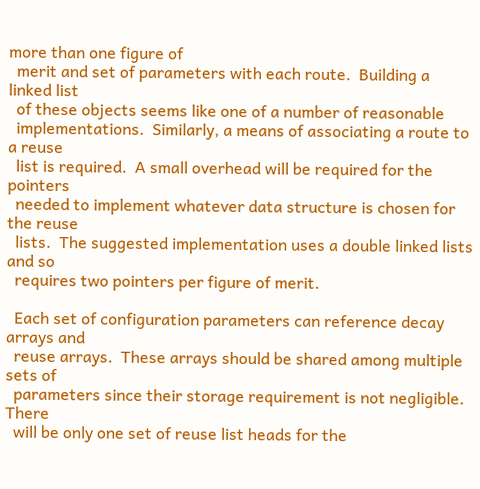more than one figure of
  merit and set of parameters with each route.  Building a linked list
  of these objects seems like one of a number of reasonable
  implementations.  Similarly, a means of associating a route to a reuse
  list is required.  A small overhead will be required for the pointers
  needed to implement whatever data structure is chosen for the reuse
  lists.  The suggested implementation uses a double linked lists and so
  requires two pointers per figure of merit.

  Each set of configuration parameters can reference decay arrays and
  reuse arrays.  These arrays should be shared among multiple sets of
  parameters since their storage requirement is not negligible.  There
  will be only one set of reuse list heads for the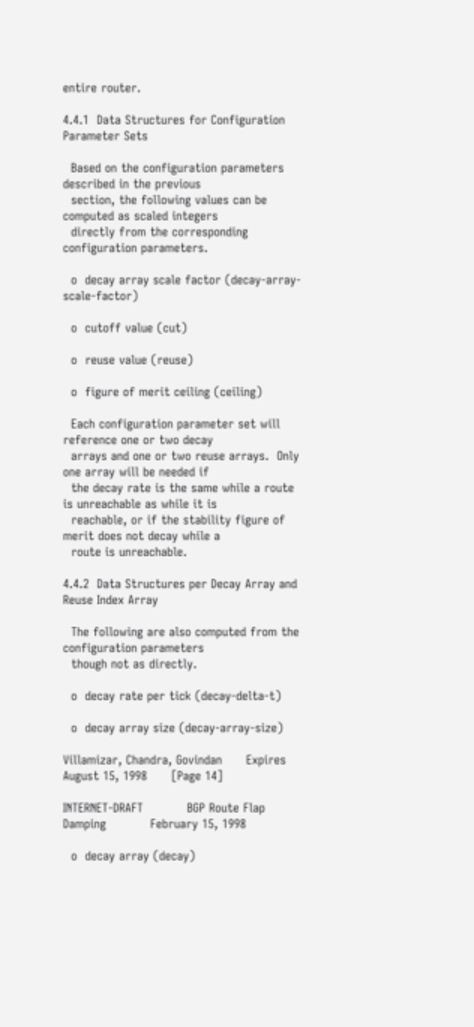entire router.

4.4.1  Data Structures for Configuration Parameter Sets

  Based on the configuration parameters described in the previous
  section, the following values can be computed as scaled integers
  directly from the corresponding configuration parameters.

  o  decay array scale factor (decay-array-scale-factor)

  o  cutoff value (cut)

  o  reuse value (reuse)

  o  figure of merit ceiling (ceiling)

  Each configuration parameter set will reference one or two decay
  arrays and one or two reuse arrays.  Only one array will be needed if
  the decay rate is the same while a route is unreachable as while it is
  reachable, or if the stability figure of merit does not decay while a
  route is unreachable.

4.4.2  Data Structures per Decay Array and Reuse Index Array

  The following are also computed from the configuration parameters
  though not as directly.

  o  decay rate per tick (decay-delta-t)

  o  decay array size (decay-array-size)

Villamizar, Chandra, Govindan      Expires  August 15, 1998      [Page 14]

INTERNET-DRAFT           BGP Route Flap Damping           February 15, 1998

  o  decay array (decay)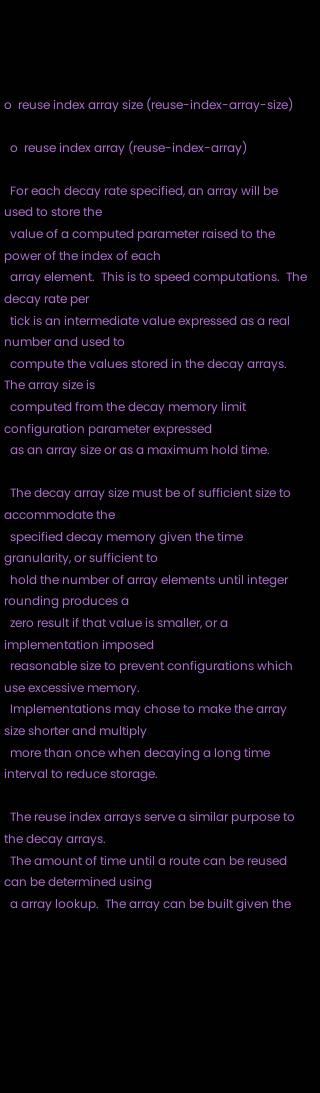o  reuse index array size (reuse-index-array-size)

  o  reuse index array (reuse-index-array)

  For each decay rate specified, an array will be used to store the
  value of a computed parameter raised to the power of the index of each
  array element.  This is to speed computations.  The decay rate per
  tick is an intermediate value expressed as a real number and used to
  compute the values stored in the decay arrays.  The array size is
  computed from the decay memory limit configuration parameter expressed
  as an array size or as a maximum hold time.

  The decay array size must be of sufficient size to accommodate the
  specified decay memory given the time granularity, or sufficient to
  hold the number of array elements until integer rounding produces a
  zero result if that value is smaller, or a implementation imposed
  reasonable size to prevent configurations which use excessive memory.
  Implementations may chose to make the array size shorter and multiply
  more than once when decaying a long time interval to reduce storage.

  The reuse index arrays serve a similar purpose to the decay arrays.
  The amount of time until a route can be reused can be determined using
  a array lookup.  The array can be built given the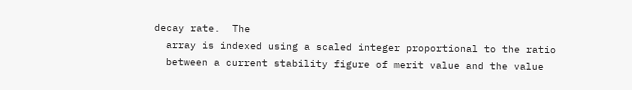decay rate.  The
  array is indexed using a scaled integer proportional to the ratio
  between a current stability figure of merit value and the value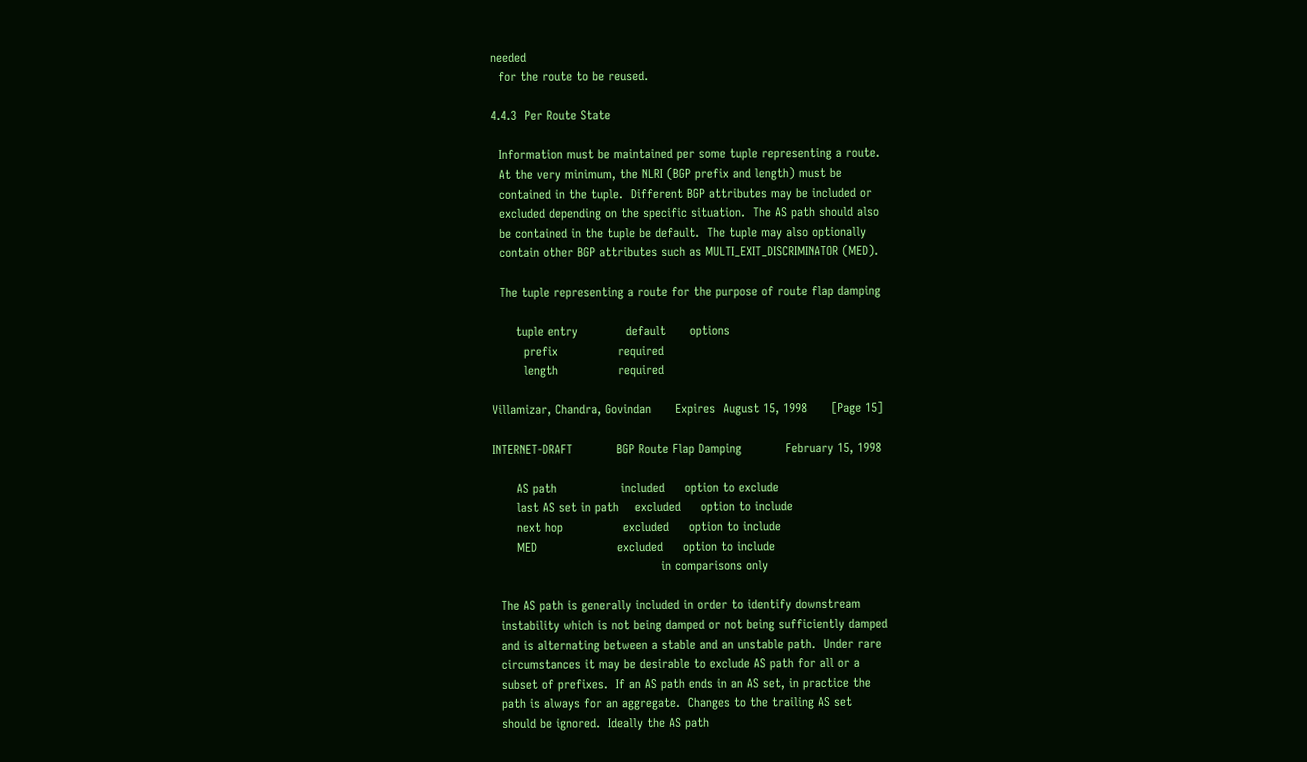needed
  for the route to be reused.

4.4.3  Per Route State

  Information must be maintained per some tuple representing a route.
  At the very minimum, the NLRI (BGP prefix and length) must be
  contained in the tuple.  Different BGP attributes may be included or
  excluded depending on the specific situation.  The AS path should also
  be contained in the tuple be default.  The tuple may also optionally
  contain other BGP attributes such as MULTI_EXIT_DISCRIMINATOR (MED).

  The tuple representing a route for the purpose of route flap damping

      tuple entry            default      options
        prefix               required
        length               required

Villamizar, Chandra, Govindan      Expires  August 15, 1998      [Page 15]

INTERNET-DRAFT           BGP Route Flap Damping           February 15, 1998

      AS path                included     option to exclude
      last AS set in path    excluded     option to include
      next hop               excluded     option to include
      MED                    excluded     option to include
                                          in comparisons only

  The AS path is generally included in order to identify downstream
  instability which is not being damped or not being sufficiently damped
  and is alternating between a stable and an unstable path.  Under rare
  circumstances it may be desirable to exclude AS path for all or a
  subset of prefixes.  If an AS path ends in an AS set, in practice the
  path is always for an aggregate.  Changes to the trailing AS set
  should be ignored.  Ideally the AS path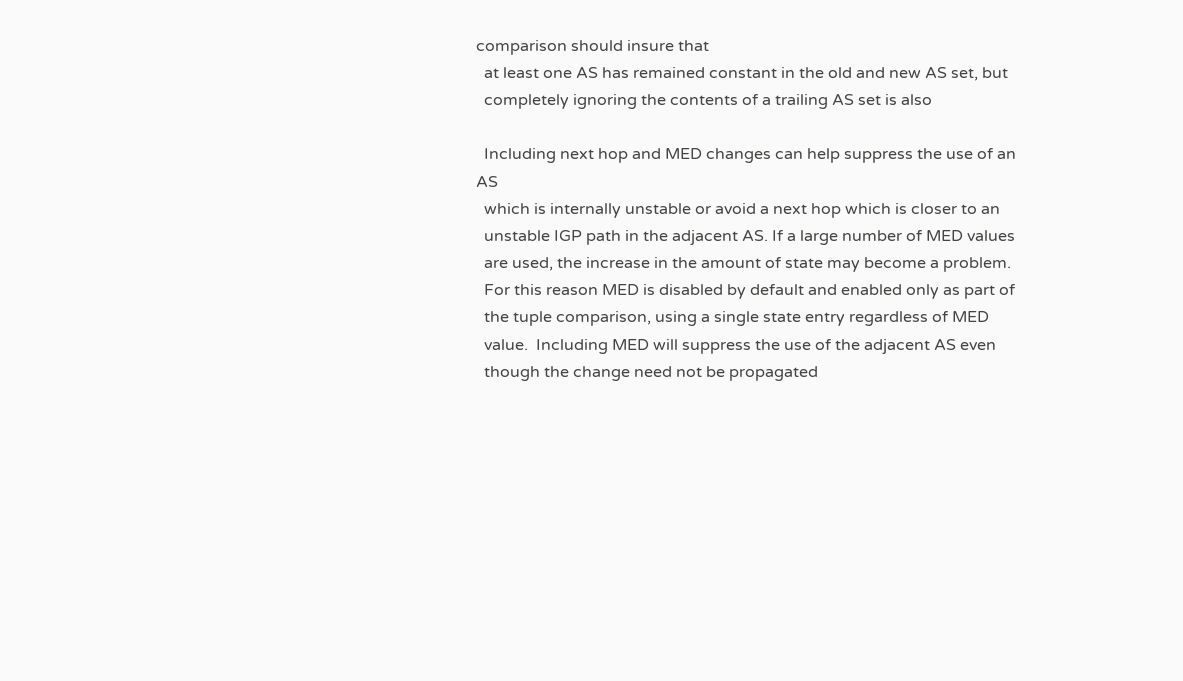comparison should insure that
  at least one AS has remained constant in the old and new AS set, but
  completely ignoring the contents of a trailing AS set is also

  Including next hop and MED changes can help suppress the use of an AS
  which is internally unstable or avoid a next hop which is closer to an
  unstable IGP path in the adjacent AS. If a large number of MED values
  are used, the increase in the amount of state may become a problem.
  For this reason MED is disabled by default and enabled only as part of
  the tuple comparison, using a single state entry regardless of MED
  value.  Including MED will suppress the use of the adjacent AS even
  though the change need not be propagated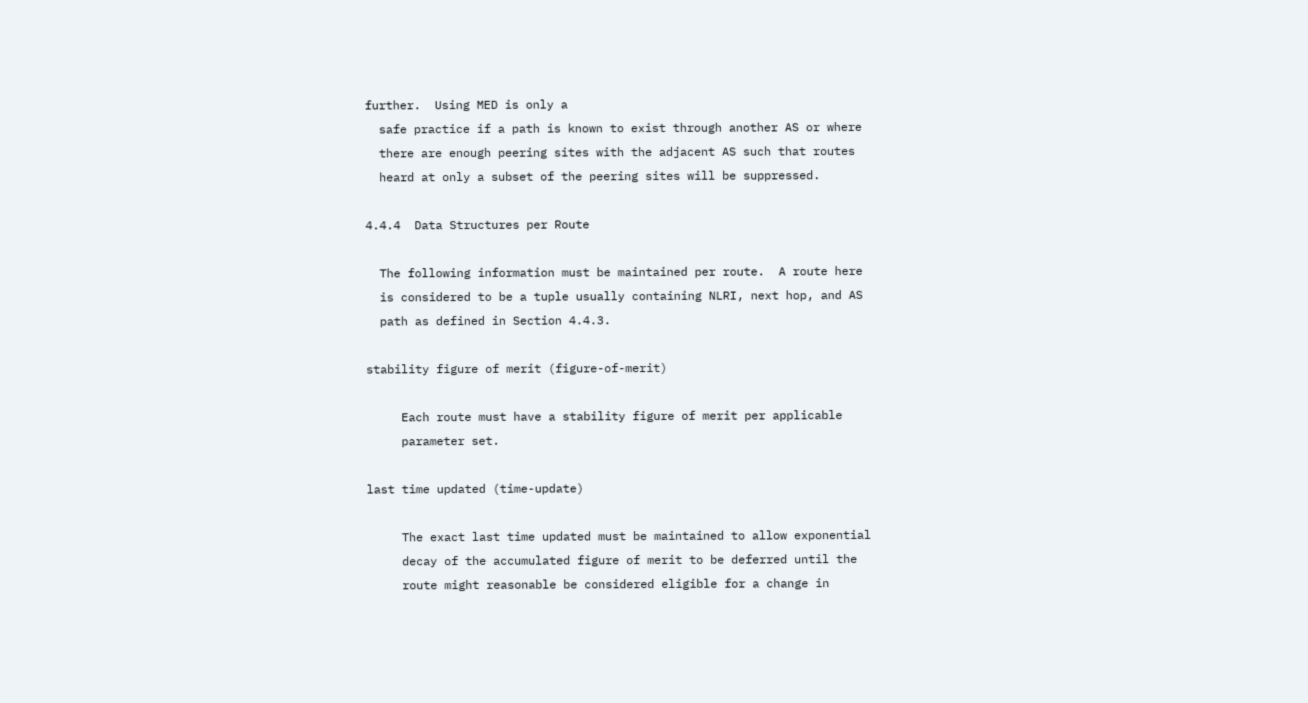further.  Using MED is only a
  safe practice if a path is known to exist through another AS or where
  there are enough peering sites with the adjacent AS such that routes
  heard at only a subset of the peering sites will be suppressed.

4.4.4  Data Structures per Route

  The following information must be maintained per route.  A route here
  is considered to be a tuple usually containing NLRI, next hop, and AS
  path as defined in Section 4.4.3.

stability figure of merit (figure-of-merit)

     Each route must have a stability figure of merit per applicable
     parameter set.

last time updated (time-update)

     The exact last time updated must be maintained to allow exponential
     decay of the accumulated figure of merit to be deferred until the
     route might reasonable be considered eligible for a change in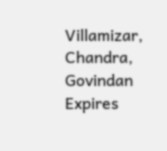Villamizar, Chandra, Govindan      Expires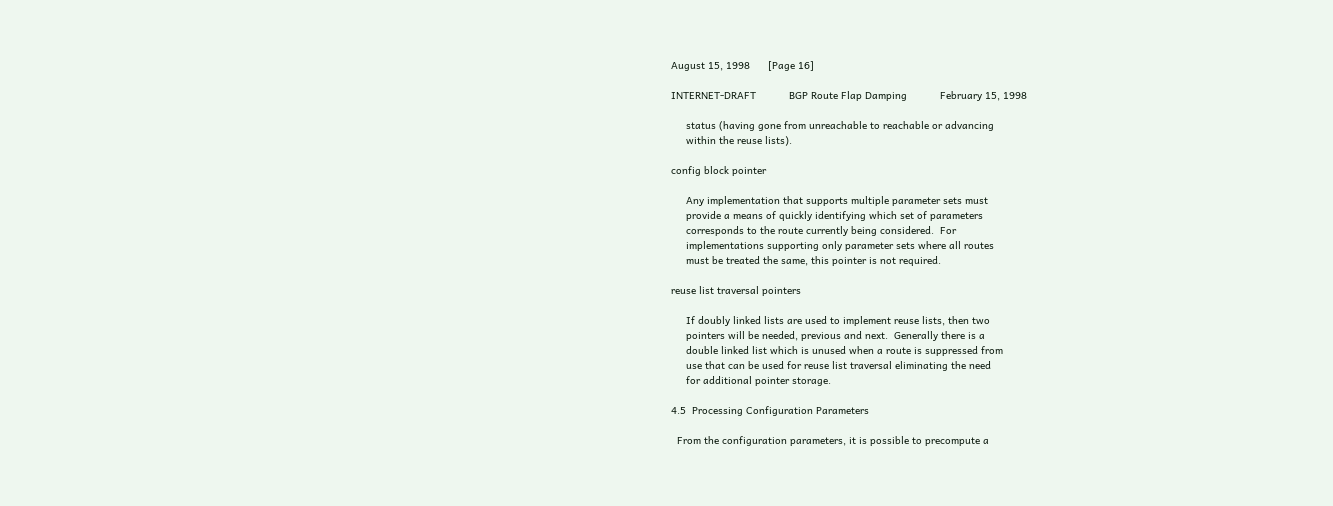August 15, 1998      [Page 16]

INTERNET-DRAFT           BGP Route Flap Damping           February 15, 1998

     status (having gone from unreachable to reachable or advancing
     within the reuse lists).

config block pointer

     Any implementation that supports multiple parameter sets must
     provide a means of quickly identifying which set of parameters
     corresponds to the route currently being considered.  For
     implementations supporting only parameter sets where all routes
     must be treated the same, this pointer is not required.

reuse list traversal pointers

     If doubly linked lists are used to implement reuse lists, then two
     pointers will be needed, previous and next.  Generally there is a
     double linked list which is unused when a route is suppressed from
     use that can be used for reuse list traversal eliminating the need
     for additional pointer storage.

4.5  Processing Configuration Parameters

  From the configuration parameters, it is possible to precompute a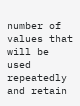number of values that will be used repeatedly and retain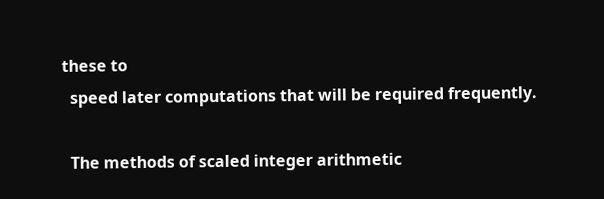these to
  speed later computations that will be required frequently.

  The methods of scaled integer arithmetic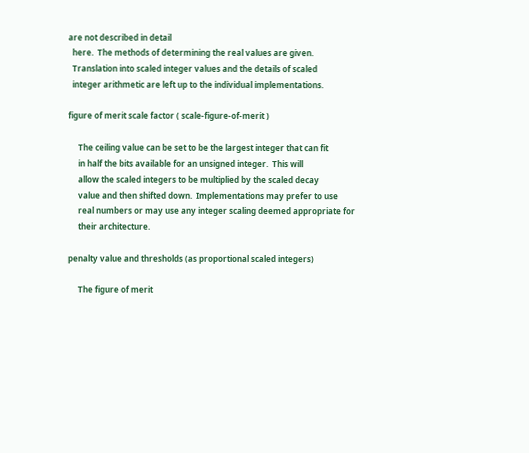are not described in detail
  here.  The methods of determining the real values are given.
  Translation into scaled integer values and the details of scaled
  integer arithmetic are left up to the individual implementations.

figure of merit scale factor ( scale-figure-of-merit )

     The ceiling value can be set to be the largest integer that can fit
     in half the bits available for an unsigned integer.  This will
     allow the scaled integers to be multiplied by the scaled decay
     value and then shifted down.  Implementations may prefer to use
     real numbers or may use any integer scaling deemed appropriate for
     their architecture.

penalty value and thresholds (as proportional scaled integers)

     The figure of merit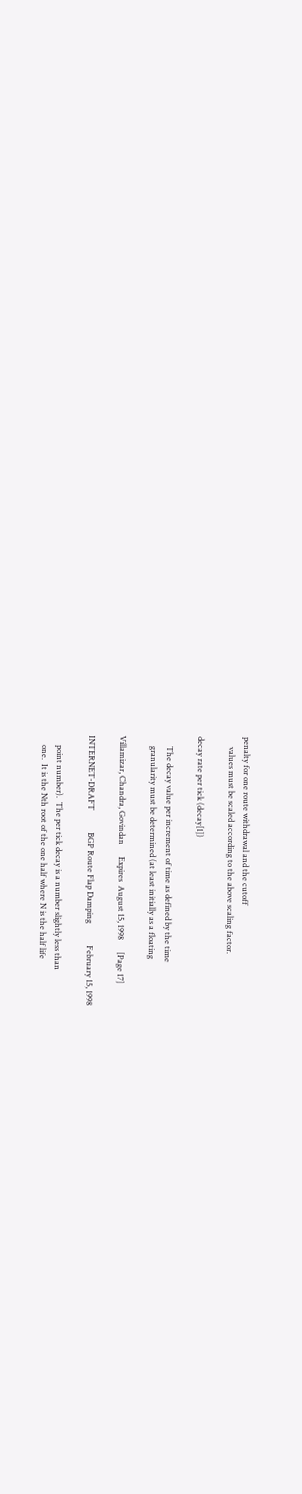penalty for one route withdrawal and the cutoff
     values must be scaled according to the above scaling factor.

decay rate per tick (decay[1])

     The decay value per increment of time as defined by the time
     granularity must be determined (at least initially as a floating

Villamizar, Chandra, Govindan      Expires  August 15, 1998      [Page 17]

INTERNET-DRAFT           BGP Route Flap Damping           February 15, 1998

     point number).  The per tick decay is a number slightly less than
     one.  It is the Nth root of the one half where N is the half life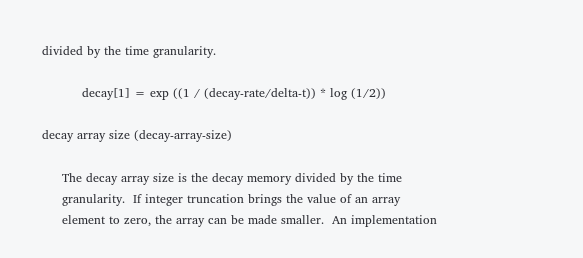divided by the time granularity.

          decay[1] = exp ((1 / (decay-rate/delta-t)) * log (1/2))

decay array size (decay-array-size)

     The decay array size is the decay memory divided by the time
     granularity.  If integer truncation brings the value of an array
     element to zero, the array can be made smaller.  An implementation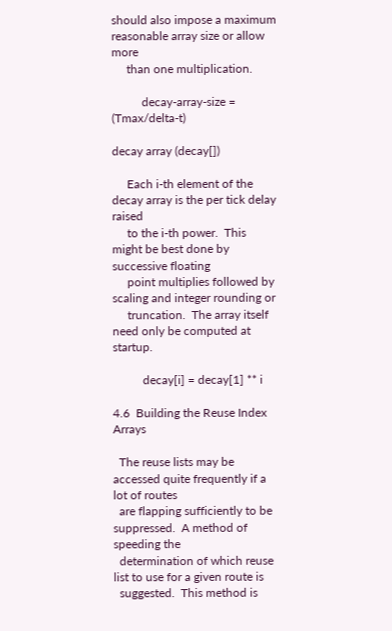should also impose a maximum reasonable array size or allow more
     than one multiplication.

          decay-array-size = (Tmax/delta-t)

decay array (decay[])

     Each i-th element of the decay array is the per tick delay raised
     to the i-th power.  This might be best done by successive floating
     point multiplies followed by scaling and integer rounding or
     truncation.  The array itself need only be computed at startup.

          decay[i] = decay[1] ** i

4.6  Building the Reuse Index Arrays

  The reuse lists may be accessed quite frequently if a lot of routes
  are flapping sufficiently to be suppressed.  A method of speeding the
  determination of which reuse list to use for a given route is
  suggested.  This method is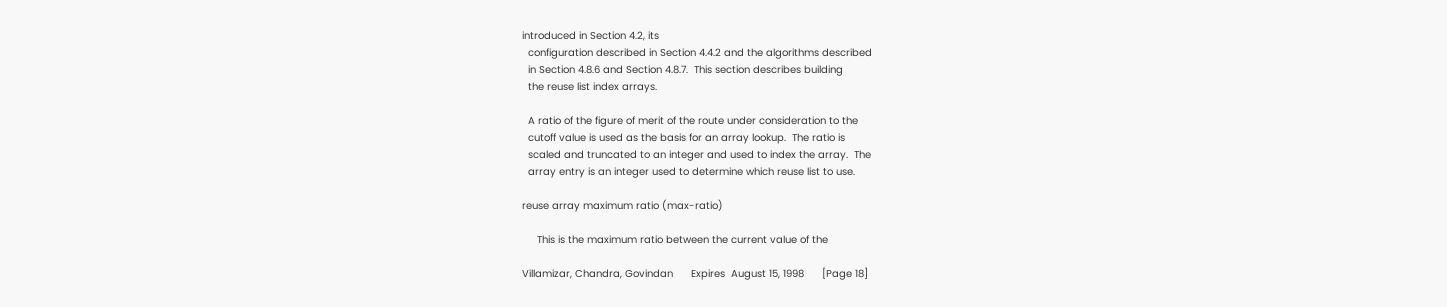introduced in Section 4.2, its
  configuration described in Section 4.4.2 and the algorithms described
  in Section 4.8.6 and Section 4.8.7.  This section describes building
  the reuse list index arrays.

  A ratio of the figure of merit of the route under consideration to the
  cutoff value is used as the basis for an array lookup.  The ratio is
  scaled and truncated to an integer and used to index the array.  The
  array entry is an integer used to determine which reuse list to use.

reuse array maximum ratio (max-ratio)

     This is the maximum ratio between the current value of the

Villamizar, Chandra, Govindan      Expires  August 15, 1998      [Page 18]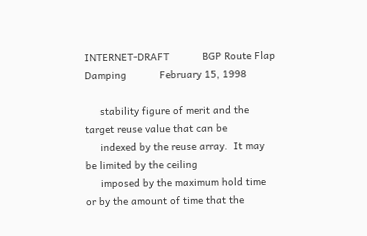INTERNET-DRAFT           BGP Route Flap Damping           February 15, 1998

     stability figure of merit and the target reuse value that can be
     indexed by the reuse array.  It may be limited by the ceiling
     imposed by the maximum hold time or by the amount of time that the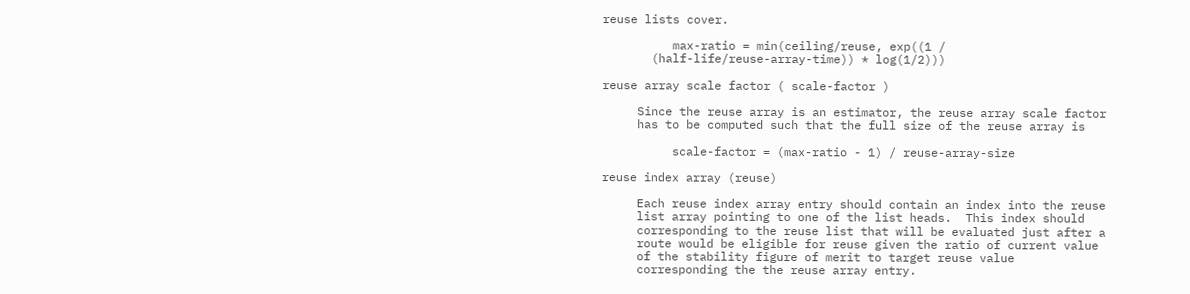reuse lists cover.

          max-ratio = min(ceiling/reuse, exp((1 /
       (half-life/reuse-array-time)) * log(1/2)))

reuse array scale factor ( scale-factor )

     Since the reuse array is an estimator, the reuse array scale factor
     has to be computed such that the full size of the reuse array is

          scale-factor = (max-ratio - 1) / reuse-array-size

reuse index array (reuse)

     Each reuse index array entry should contain an index into the reuse
     list array pointing to one of the list heads.  This index should
     corresponding to the reuse list that will be evaluated just after a
     route would be eligible for reuse given the ratio of current value
     of the stability figure of merit to target reuse value
     corresponding the the reuse array entry.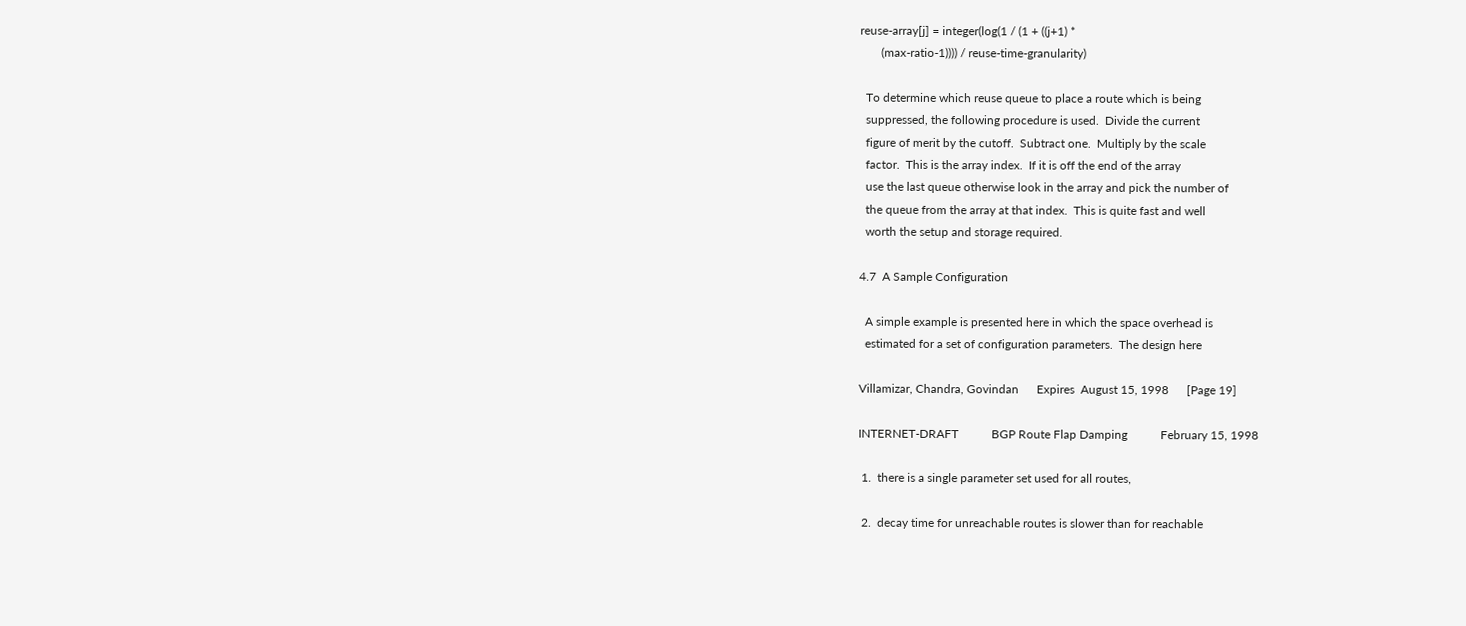reuse-array[j] = integer(log(1 / (1 + ((j+1) *
       (max-ratio-1)))) / reuse-time-granularity)

  To determine which reuse queue to place a route which is being
  suppressed, the following procedure is used.  Divide the current
  figure of merit by the cutoff.  Subtract one.  Multiply by the scale
  factor.  This is the array index.  If it is off the end of the array
  use the last queue otherwise look in the array and pick the number of
  the queue from the array at that index.  This is quite fast and well
  worth the setup and storage required.

4.7  A Sample Configuration

  A simple example is presented here in which the space overhead is
  estimated for a set of configuration parameters.  The design here

Villamizar, Chandra, Govindan      Expires  August 15, 1998      [Page 19]

INTERNET-DRAFT           BGP Route Flap Damping           February 15, 1998

 1.  there is a single parameter set used for all routes,

 2.  decay time for unreachable routes is slower than for reachable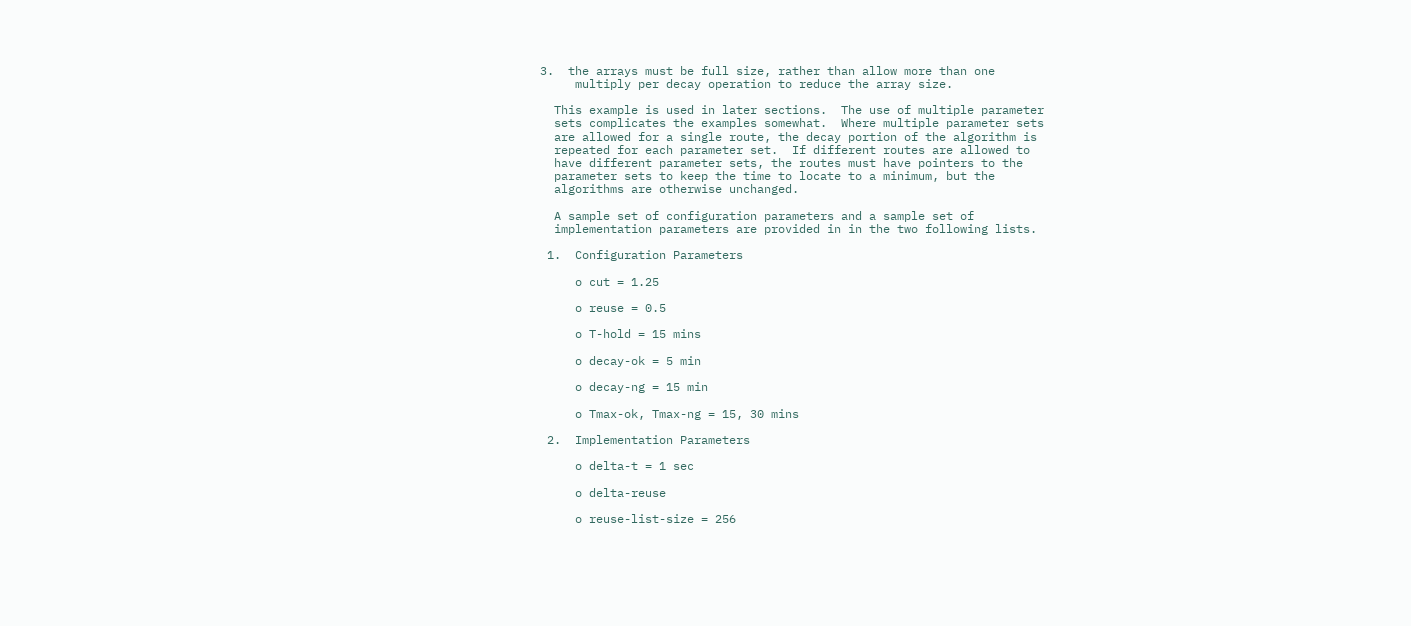3.  the arrays must be full size, rather than allow more than one
     multiply per decay operation to reduce the array size.

  This example is used in later sections.  The use of multiple parameter
  sets complicates the examples somewhat.  Where multiple parameter sets
  are allowed for a single route, the decay portion of the algorithm is
  repeated for each parameter set.  If different routes are allowed to
  have different parameter sets, the routes must have pointers to the
  parameter sets to keep the time to locate to a minimum, but the
  algorithms are otherwise unchanged.

  A sample set of configuration parameters and a sample set of
  implementation parameters are provided in in the two following lists.

 1.  Configuration Parameters

     o cut = 1.25

     o reuse = 0.5

     o T-hold = 15 mins

     o decay-ok = 5 min

     o decay-ng = 15 min

     o Tmax-ok, Tmax-ng = 15, 30 mins

 2.  Implementation Parameters

     o delta-t = 1 sec

     o delta-reuse

     o reuse-list-size = 256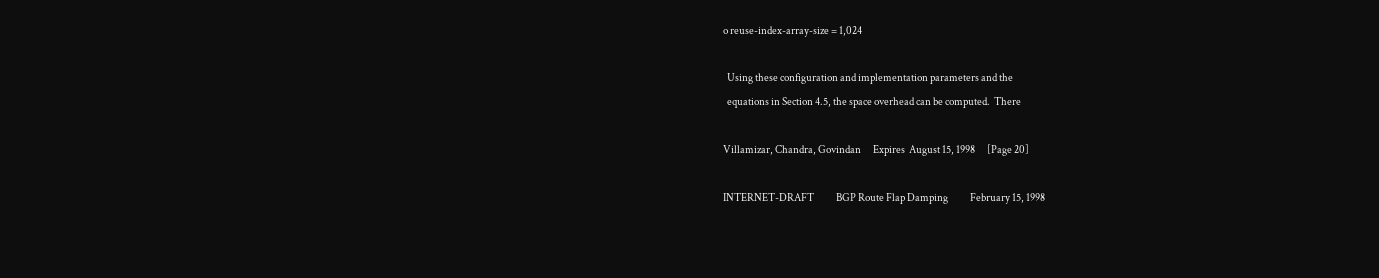o reuse-index-array-size = 1,024

  Using these configuration and implementation parameters and the
  equations in Section 4.5, the space overhead can be computed.  There

Villamizar, Chandra, Govindan      Expires  August 15, 1998      [Page 20]

INTERNET-DRAFT           BGP Route Flap Damping           February 15, 1998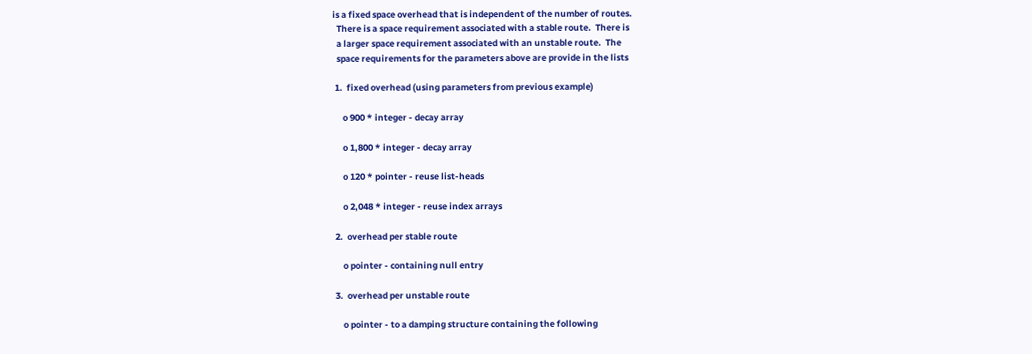is a fixed space overhead that is independent of the number of routes.
  There is a space requirement associated with a stable route.  There is
  a larger space requirement associated with an unstable route.  The
  space requirements for the parameters above are provide in the lists

 1.  fixed overhead (using parameters from previous example)

     o 900 * integer - decay array

     o 1,800 * integer - decay array

     o 120 * pointer - reuse list-heads

     o 2,048 * integer - reuse index arrays

 2.  overhead per stable route

     o pointer - containing null entry

 3.  overhead per unstable route

     o pointer - to a damping structure containing the following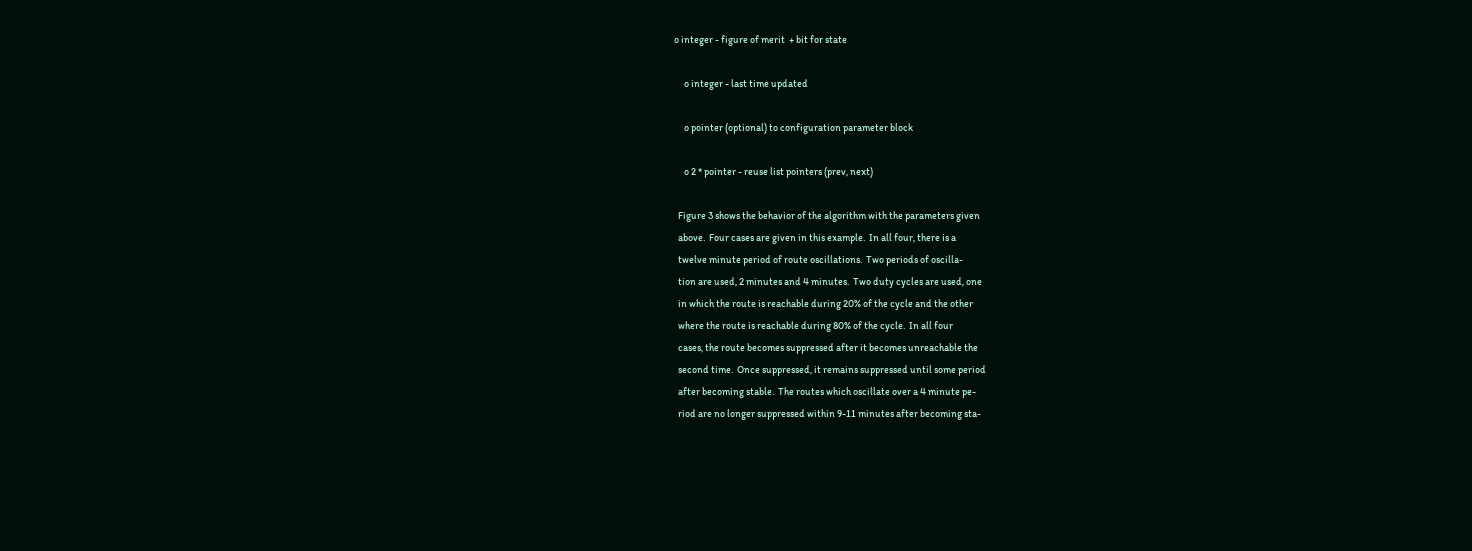o integer - figure of merit  + bit for state

     o integer - last time updated

     o pointer (optional) to configuration parameter block

     o 2 * pointer - reuse list pointers (prev, next)

  Figure 3 shows the behavior of the algorithm with the parameters given
  above.  Four cases are given in this example.  In all four, there is a
  twelve minute period of route oscillations.  Two periods of oscilla-
  tion are used, 2 minutes and 4 minutes.  Two duty cycles are used, one
  in which the route is reachable during 20% of the cycle and the other
  where the route is reachable during 80% of the cycle.  In all four
  cases, the route becomes suppressed after it becomes unreachable the
  second time.  Once suppressed, it remains suppressed until some period
  after becoming stable.  The routes which oscillate over a 4 minute pe-
  riod are no longer suppressed within 9-11 minutes after becoming sta-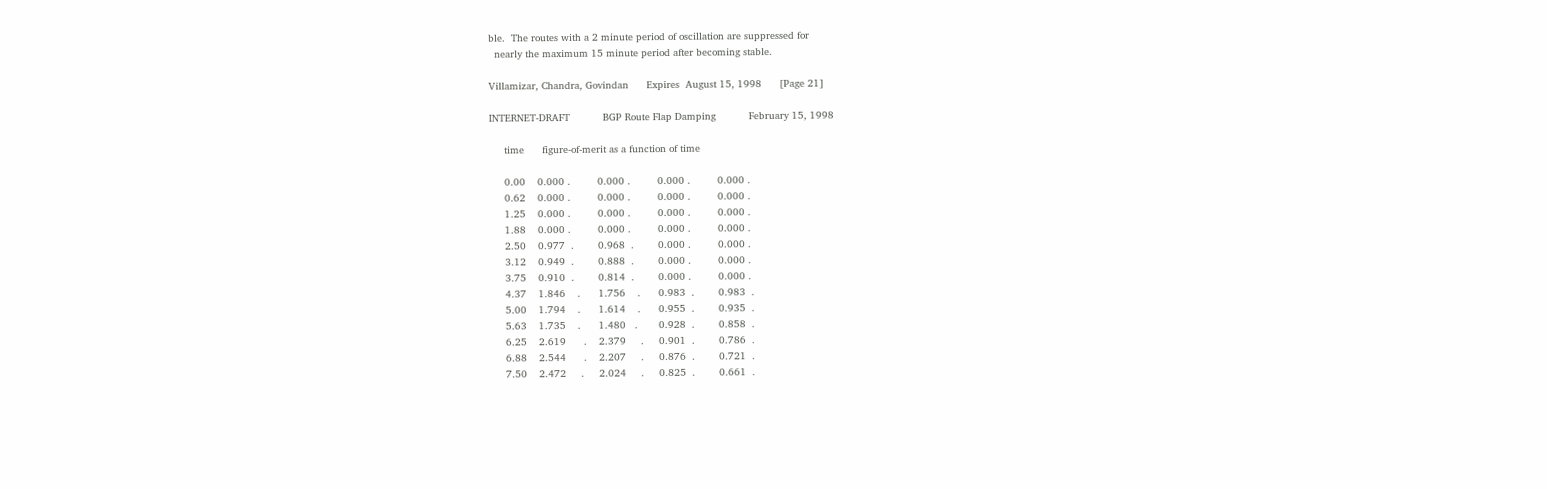ble.  The routes with a 2 minute period of oscillation are suppressed for
  nearly the maximum 15 minute period after becoming stable.

Villamizar, Chandra, Govindan      Expires  August 15, 1998      [Page 21]

INTERNET-DRAFT           BGP Route Flap Damping           February 15, 1998

     time      figure-of-merit as a function of time

     0.00    0.000 .         0.000 .         0.000 .         0.000 .
     0.62    0.000 .         0.000 .         0.000 .         0.000 .
     1.25    0.000 .         0.000 .         0.000 .         0.000 .
     1.88    0.000 .         0.000 .         0.000 .         0.000 .
     2.50    0.977  .        0.968  .        0.000 .         0.000 .
     3.12    0.949  .        0.888  .        0.000 .         0.000 .
     3.75    0.910  .        0.814  .        0.000 .         0.000 .
     4.37    1.846    .      1.756    .      0.983  .        0.983  .
     5.00    1.794    .      1.614    .      0.955  .        0.935  .
     5.63    1.735    .      1.480   .       0.928  .        0.858  .
     6.25    2.619      .    2.379     .     0.901  .        0.786  .
     6.88    2.544      .    2.207     .     0.876  .        0.721  .
     7.50    2.472     .     2.024     .     0.825  .        0.661  .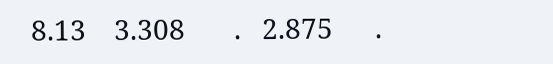8.13    3.308       .   2.875      .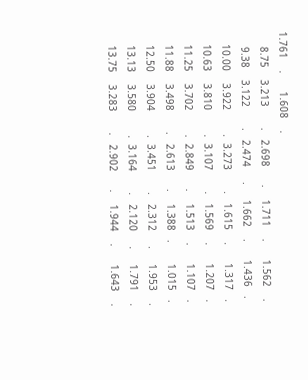1.761    .      1.608    .
     8.75    3.213       .   2.698      .    1.711    .      1.562    .
     9.38    3.122       .   2.474     .     1.662    .      1.436   .
    10.00    3.922        .  3.273       .   1.615    .      1.317   .
    10.63    3.810        .  3.107       .   1.569    .      1.207   .
    11.25    3.702        .  2.849      .    1.513    .      1.107   .
    11.88    3.498       .   2.613      .    1.388   .       1.015   .
    12.50    3.904        .  3.451       .   2.312     .     1.953    .
    13.13    3.580        .  3.164       .   2.120     .     1.791    .
    13.75    3.283       .   2.902      .    1.944    .      1.643    .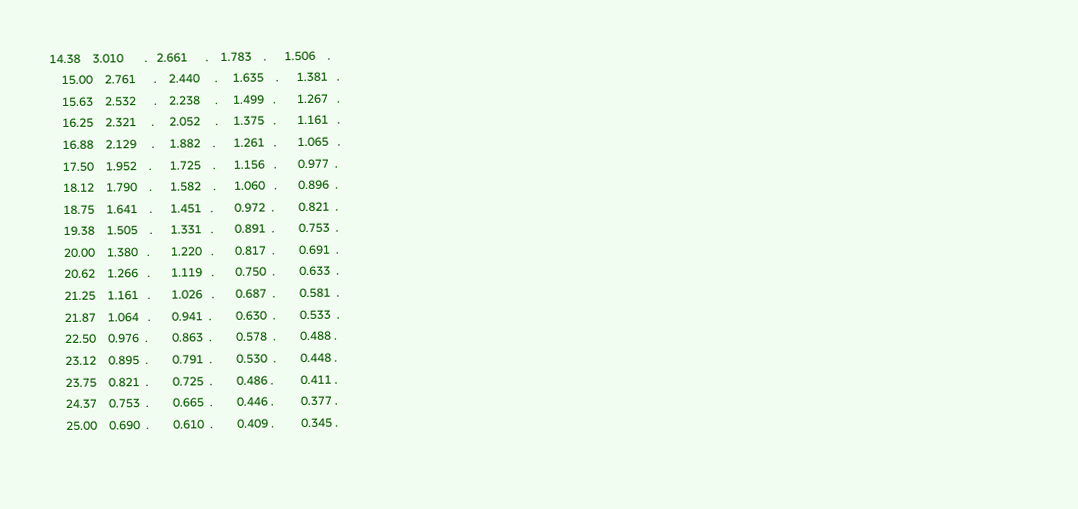14.38    3.010       .   2.661      .    1.783    .      1.506    .
    15.00    2.761      .    2.440     .     1.635    .      1.381   .
    15.63    2.532      .    2.238     .     1.499   .       1.267   .
    16.25    2.321     .     2.052     .     1.375   .       1.161   .
    16.88    2.129     .     1.882    .      1.261   .       1.065   .
    17.50    1.952    .      1.725    .      1.156   .       0.977  .
    18.12    1.790    .      1.582    .      1.060   .       0.896  .
    18.75    1.641    .      1.451   .       0.972  .        0.821  .
    19.38    1.505    .      1.331   .       0.891  .        0.753  .
    20.00    1.380   .       1.220   .       0.817  .        0.691  .
    20.62    1.266   .       1.119   .       0.750  .        0.633  .
    21.25    1.161   .       1.026   .       0.687  .        0.581  .
    21.87    1.064   .       0.941  .        0.630  .        0.533  .
    22.50    0.976  .        0.863  .        0.578  .        0.488 .
    23.12    0.895  .        0.791  .        0.530  .        0.448 .
    23.75    0.821  .        0.725  .        0.486 .         0.411 .
    24.37    0.753  .        0.665  .        0.446 .         0.377 .
    25.00    0.690  .        0.610  .        0.409 .         0.345 .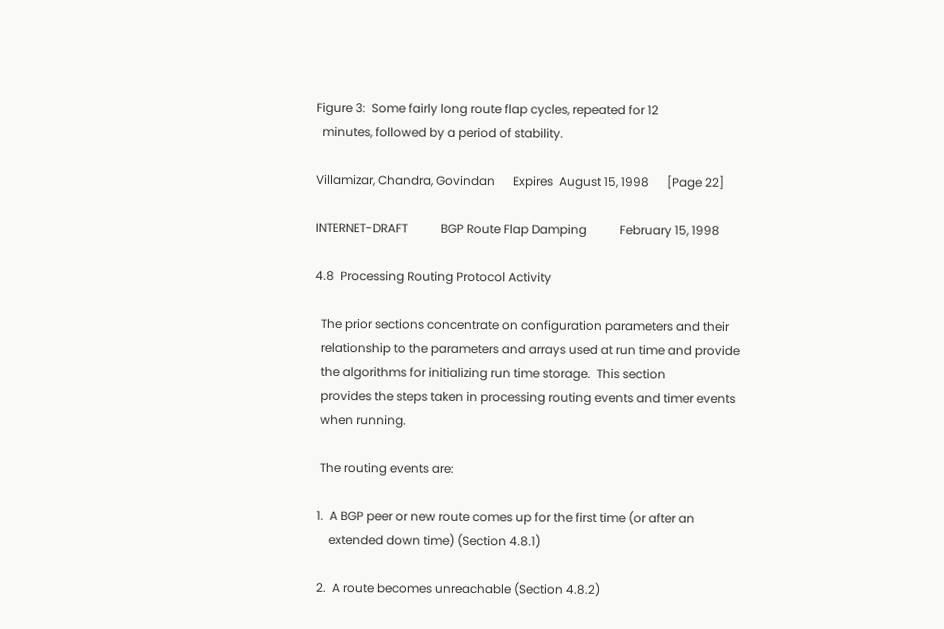Figure 3:  Some fairly long route flap cycles, repeated for 12
  minutes, followed by a period of stability.

Villamizar, Chandra, Govindan      Expires  August 15, 1998      [Page 22]

INTERNET-DRAFT           BGP Route Flap Damping           February 15, 1998

4.8  Processing Routing Protocol Activity

  The prior sections concentrate on configuration parameters and their
  relationship to the parameters and arrays used at run time and provide
  the algorithms for initializing run time storage.  This section
  provides the steps taken in processing routing events and timer events
  when running.

  The routing events are:

 1.  A BGP peer or new route comes up for the first time (or after an
     extended down time) (Section 4.8.1)

 2.  A route becomes unreachable (Section 4.8.2)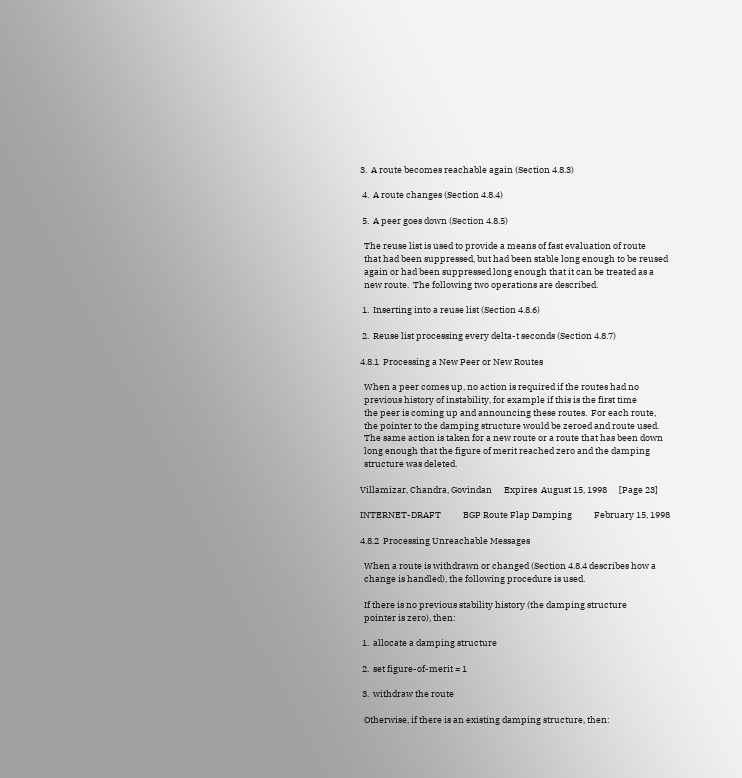3.  A route becomes reachable again (Section 4.8.3)

 4.  A route changes (Section 4.8.4)

 5.  A peer goes down (Section 4.8.5)

  The reuse list is used to provide a means of fast evaluation of route
  that had been suppressed, but had been stable long enough to be reused
  again or had been suppressed long enough that it can be treated as a
  new route.  The following two operations are described.

 1.  Inserting into a reuse list (Section 4.8.6)

 2.  Reuse list processing every delta-t seconds (Section 4.8.7)

4.8.1  Processing a New Peer or New Routes

  When a peer comes up, no action is required if the routes had no
  previous history of instability, for example if this is the first time
  the peer is coming up and announcing these routes.  For each route,
  the pointer to the damping structure would be zeroed and route used.
  The same action is taken for a new route or a route that has been down
  long enough that the figure of merit reached zero and the damping
  structure was deleted.

Villamizar, Chandra, Govindan      Expires  August 15, 1998      [Page 23]

INTERNET-DRAFT           BGP Route Flap Damping           February 15, 1998

4.8.2  Processing Unreachable Messages

  When a route is withdrawn or changed (Section 4.8.4 describes how a
  change is handled), the following procedure is used.

  If there is no previous stability history (the damping structure
  pointer is zero), then:

 1.  allocate a damping structure

 2.  set figure-of-merit = 1

 3.  withdraw the route

  Otherwise, if there is an existing damping structure, then: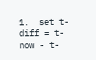1.  set t-diff = t-now - t-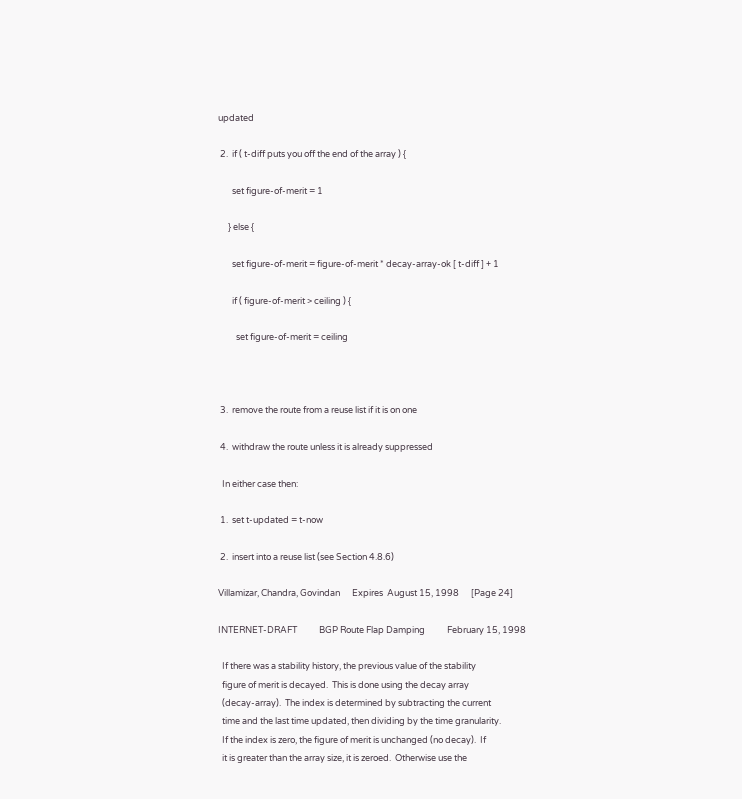updated

 2.  if ( t-diff puts you off the end of the array ) {

       set figure-of-merit = 1

     } else {

       set figure-of-merit = figure-of-merit * decay-array-ok [ t-diff ] + 1

       if ( figure-of-merit > ceiling ) {

         set figure-of-merit = ceiling



 3.  remove the route from a reuse list if it is on one

 4.  withdraw the route unless it is already suppressed

  In either case then:

 1.  set t-updated = t-now

 2.  insert into a reuse list (see Section 4.8.6)

Villamizar, Chandra, Govindan      Expires  August 15, 1998      [Page 24]

INTERNET-DRAFT           BGP Route Flap Damping           February 15, 1998

  If there was a stability history, the previous value of the stability
  figure of merit is decayed.  This is done using the decay array
  (decay-array).  The index is determined by subtracting the current
  time and the last time updated, then dividing by the time granularity.
  If the index is zero, the figure of merit is unchanged (no decay).  If
  it is greater than the array size, it is zeroed.  Otherwise use the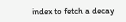index to fetch a decay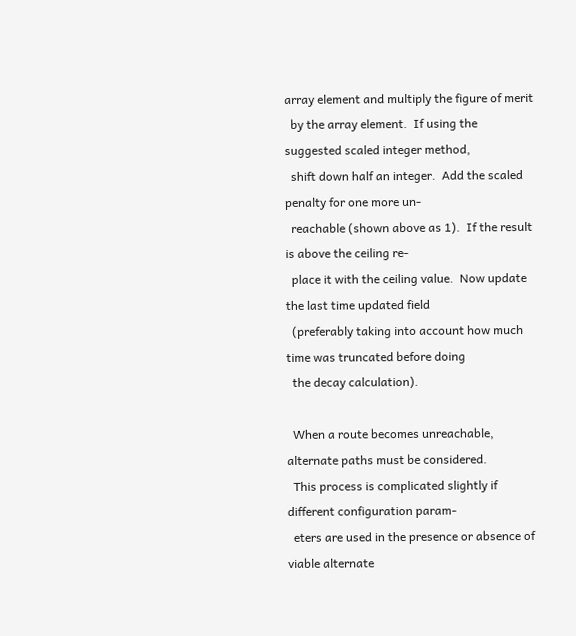array element and multiply the figure of merit
  by the array element.  If using the suggested scaled integer method,
  shift down half an integer.  Add the scaled penalty for one more un-
  reachable (shown above as 1).  If the result is above the ceiling re-
  place it with the ceiling value.  Now update the last time updated field
  (preferably taking into account how much time was truncated before doing
  the decay calculation).

  When a route becomes unreachable, alternate paths must be considered.
  This process is complicated slightly if different configuration param-
  eters are used in the presence or absence of viable alternate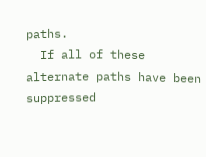paths.
  If all of these alternate paths have been suppressed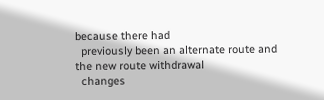because there had
  previously been an alternate route and the new route withdrawal
  changes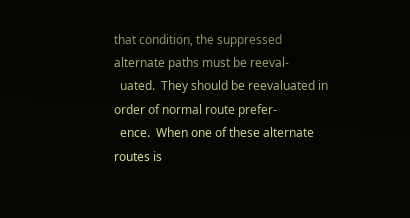that condition, the suppressed alternate paths must be reeval-
  uated.  They should be reevaluated in order of normal route prefer-
  ence.  When one of these alternate routes is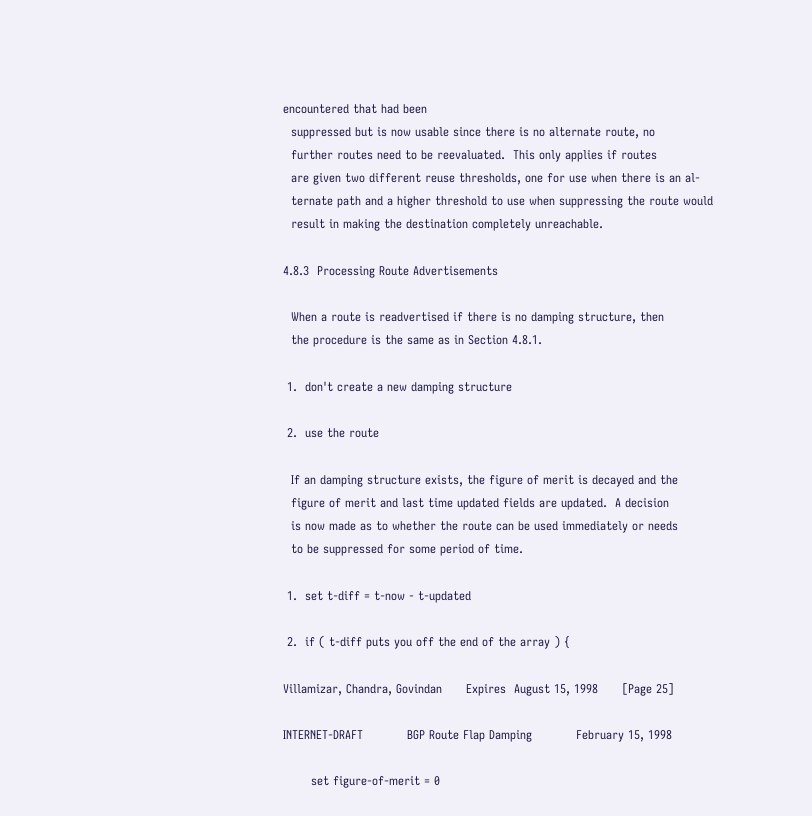encountered that had been
  suppressed but is now usable since there is no alternate route, no
  further routes need to be reevaluated.  This only applies if routes
  are given two different reuse thresholds, one for use when there is an al-
  ternate path and a higher threshold to use when suppressing the route would
  result in making the destination completely unreachable.

4.8.3  Processing Route Advertisements

  When a route is readvertised if there is no damping structure, then
  the procedure is the same as in Section 4.8.1.

 1.  don't create a new damping structure

 2.  use the route

  If an damping structure exists, the figure of merit is decayed and the
  figure of merit and last time updated fields are updated.  A decision
  is now made as to whether the route can be used immediately or needs
  to be suppressed for some period of time.

 1.  set t-diff = t-now - t-updated

 2.  if ( t-diff puts you off the end of the array ) {

Villamizar, Chandra, Govindan      Expires  August 15, 1998      [Page 25]

INTERNET-DRAFT           BGP Route Flap Damping           February 15, 1998

       set figure-of-merit = 0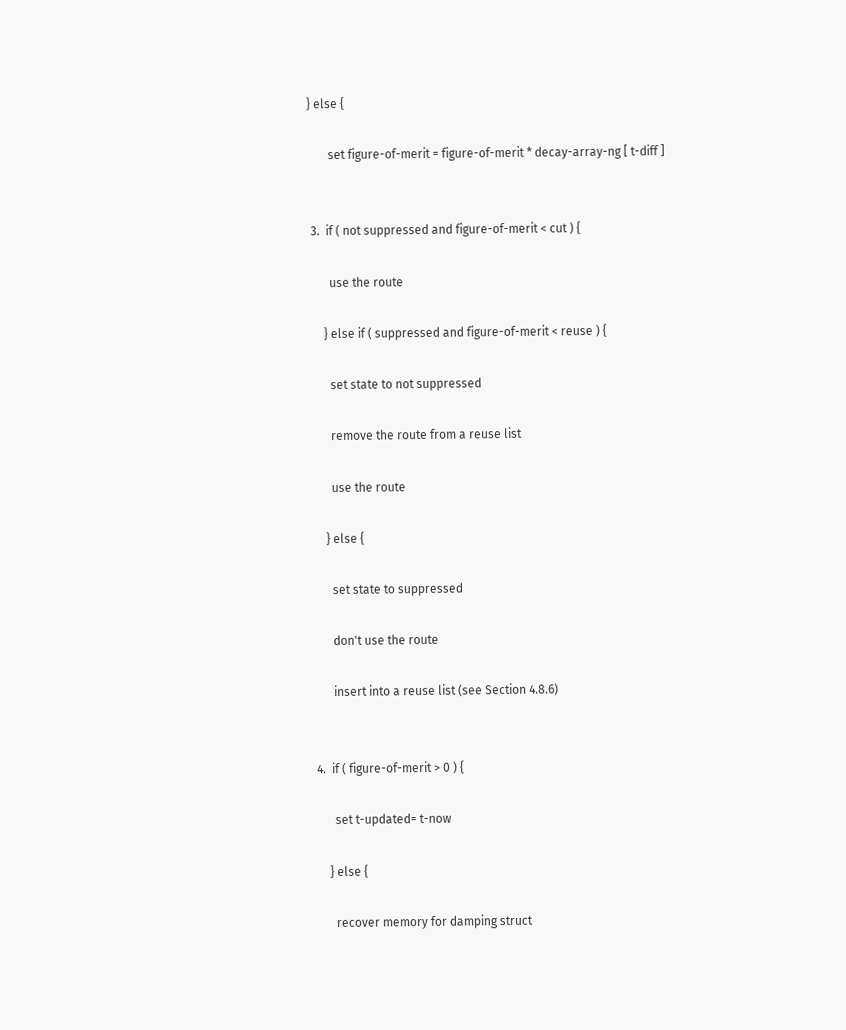} else {

       set figure-of-merit = figure-of-merit * decay-array-ng [ t-diff ]


 3.  if ( not suppressed and figure-of-merit < cut ) {

       use the route

     } else if ( suppressed and figure-of-merit < reuse ) {

       set state to not suppressed

       remove the route from a reuse list

       use the route

     } else {

       set state to suppressed

       don't use the route

       insert into a reuse list (see Section 4.8.6)


 4.  if ( figure-of-merit > 0 ) {

       set t-updated= t-now

     } else {

       recover memory for damping struct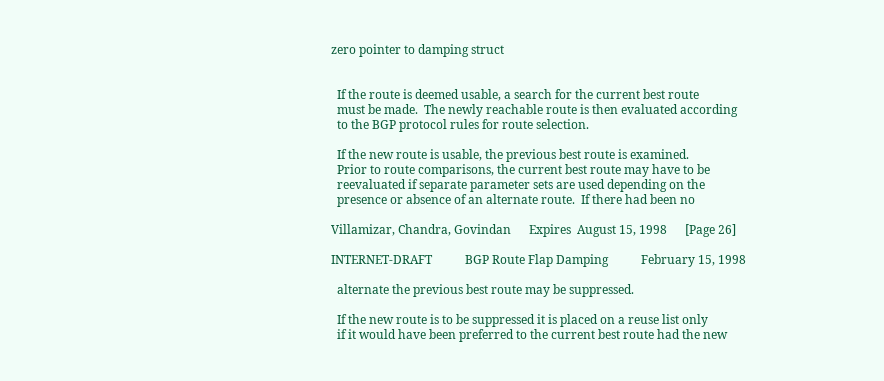zero pointer to damping struct


  If the route is deemed usable, a search for the current best route
  must be made.  The newly reachable route is then evaluated according
  to the BGP protocol rules for route selection.

  If the new route is usable, the previous best route is examined.
  Prior to route comparisons, the current best route may have to be
  reevaluated if separate parameter sets are used depending on the
  presence or absence of an alternate route.  If there had been no

Villamizar, Chandra, Govindan      Expires  August 15, 1998      [Page 26]

INTERNET-DRAFT           BGP Route Flap Damping           February 15, 1998

  alternate the previous best route may be suppressed.

  If the new route is to be suppressed it is placed on a reuse list only
  if it would have been preferred to the current best route had the new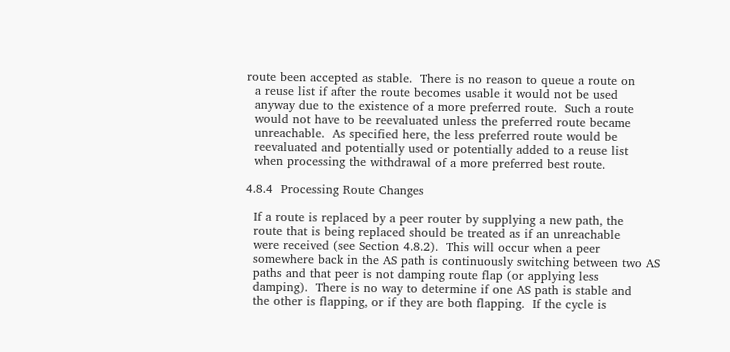route been accepted as stable.  There is no reason to queue a route on
  a reuse list if after the route becomes usable it would not be used
  anyway due to the existence of a more preferred route.  Such a route
  would not have to be reevaluated unless the preferred route became
  unreachable.  As specified here, the less preferred route would be
  reevaluated and potentially used or potentially added to a reuse list
  when processing the withdrawal of a more preferred best route.

4.8.4  Processing Route Changes

  If a route is replaced by a peer router by supplying a new path, the
  route that is being replaced should be treated as if an unreachable
  were received (see Section 4.8.2).  This will occur when a peer
  somewhere back in the AS path is continuously switching between two AS
  paths and that peer is not damping route flap (or applying less
  damping).  There is no way to determine if one AS path is stable and
  the other is flapping, or if they are both flapping.  If the cycle is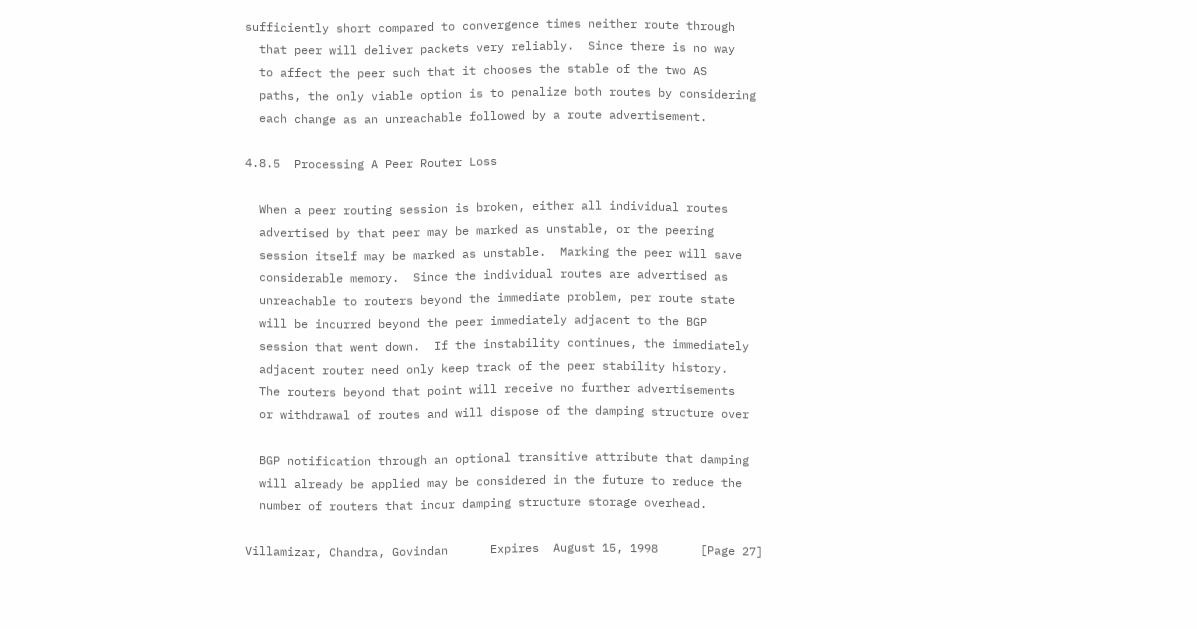sufficiently short compared to convergence times neither route through
  that peer will deliver packets very reliably.  Since there is no way
  to affect the peer such that it chooses the stable of the two AS
  paths, the only viable option is to penalize both routes by considering
  each change as an unreachable followed by a route advertisement.

4.8.5  Processing A Peer Router Loss

  When a peer routing session is broken, either all individual routes
  advertised by that peer may be marked as unstable, or the peering
  session itself may be marked as unstable.  Marking the peer will save
  considerable memory.  Since the individual routes are advertised as
  unreachable to routers beyond the immediate problem, per route state
  will be incurred beyond the peer immediately adjacent to the BGP
  session that went down.  If the instability continues, the immediately
  adjacent router need only keep track of the peer stability history.
  The routers beyond that point will receive no further advertisements
  or withdrawal of routes and will dispose of the damping structure over

  BGP notification through an optional transitive attribute that damping
  will already be applied may be considered in the future to reduce the
  number of routers that incur damping structure storage overhead.

Villamizar, Chandra, Govindan      Expires  August 15, 1998      [Page 27]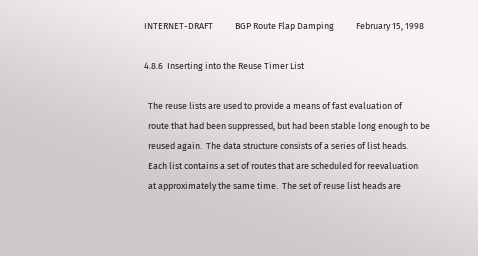INTERNET-DRAFT           BGP Route Flap Damping           February 15, 1998

4.8.6  Inserting into the Reuse Timer List

  The reuse lists are used to provide a means of fast evaluation of
  route that had been suppressed, but had been stable long enough to be
  reused again.  The data structure consists of a series of list heads.
  Each list contains a set of routes that are scheduled for reevaluation
  at approximately the same time.  The set of reuse list heads are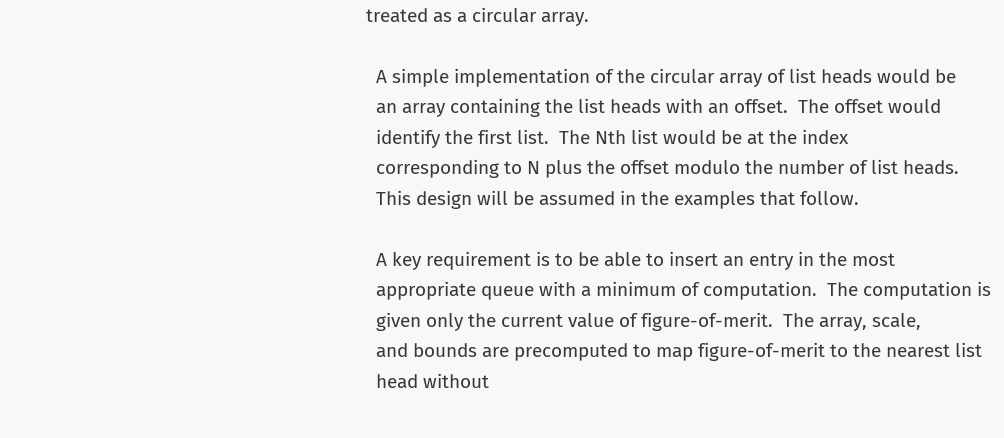treated as a circular array.

  A simple implementation of the circular array of list heads would be
  an array containing the list heads with an offset.  The offset would
  identify the first list.  The Nth list would be at the index
  corresponding to N plus the offset modulo the number of list heads.
  This design will be assumed in the examples that follow.

  A key requirement is to be able to insert an entry in the most
  appropriate queue with a minimum of computation.  The computation is
  given only the current value of figure-of-merit.  The array, scale,
  and bounds are precomputed to map figure-of-merit to the nearest list
  head without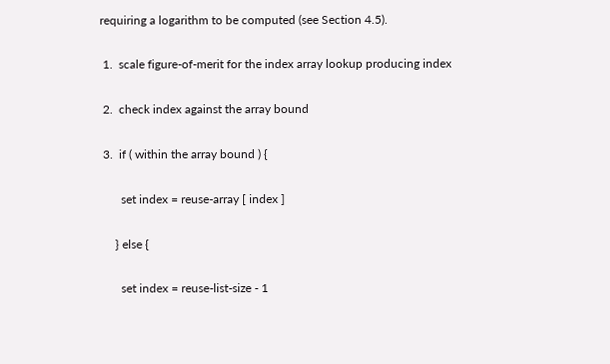requiring a logarithm to be computed (see Section 4.5).

 1.  scale figure-of-merit for the index array lookup producing index

 2.  check index against the array bound

 3.  if ( within the array bound ) {

       set index = reuse-array [ index ]

     } else {

       set index = reuse-list-size - 1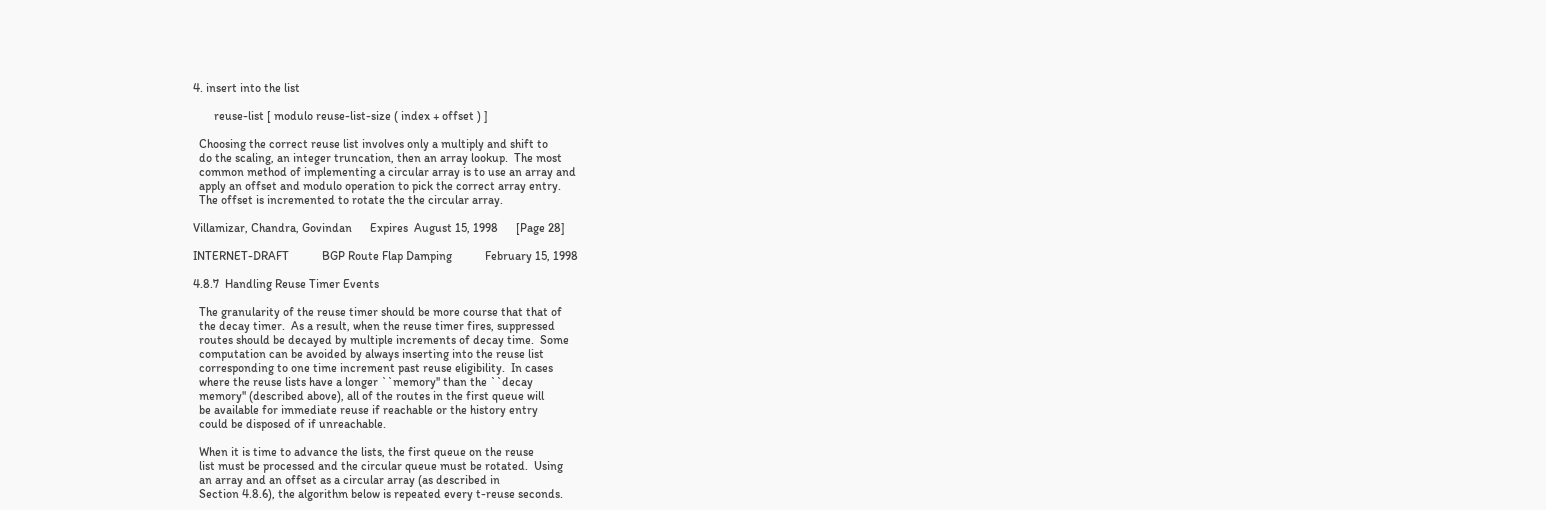4. insert into the list

       reuse-list [ modulo reuse-list-size ( index + offset ) ]

  Choosing the correct reuse list involves only a multiply and shift to
  do the scaling, an integer truncation, then an array lookup.  The most
  common method of implementing a circular array is to use an array and
  apply an offset and modulo operation to pick the correct array entry.
  The offset is incremented to rotate the the circular array.

Villamizar, Chandra, Govindan      Expires  August 15, 1998      [Page 28]

INTERNET-DRAFT           BGP Route Flap Damping           February 15, 1998

4.8.7  Handling Reuse Timer Events

  The granularity of the reuse timer should be more course that that of
  the decay timer.  As a result, when the reuse timer fires, suppressed
  routes should be decayed by multiple increments of decay time.  Some
  computation can be avoided by always inserting into the reuse list
  corresponding to one time increment past reuse eligibility.  In cases
  where the reuse lists have a longer ``memory'' than the ``decay
  memory'' (described above), all of the routes in the first queue will
  be available for immediate reuse if reachable or the history entry
  could be disposed of if unreachable.

  When it is time to advance the lists, the first queue on the reuse
  list must be processed and the circular queue must be rotated.  Using
  an array and an offset as a circular array (as described in
  Section 4.8.6), the algorithm below is repeated every t-reuse seconds.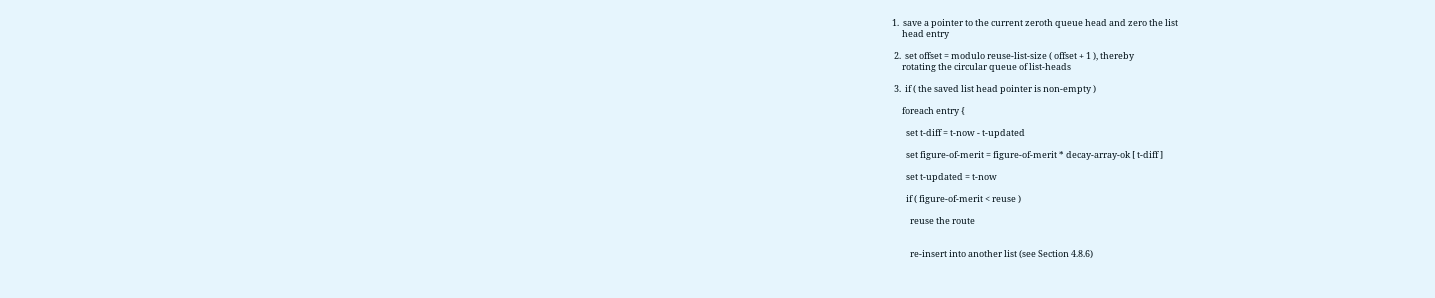1.  save a pointer to the current zeroth queue head and zero the list
     head entry

 2.  set offset = modulo reuse-list-size ( offset + 1 ), thereby
     rotating the circular queue of list-heads

 3.  if ( the saved list head pointer is non-empty )

     foreach entry {

       set t-diff = t-now - t-updated

       set figure-of-merit = figure-of-merit * decay-array-ok [ t-diff ]

       set t-updated = t-now

       if ( figure-of-merit < reuse )

         reuse the route


         re-insert into another list (see Section 4.8.6)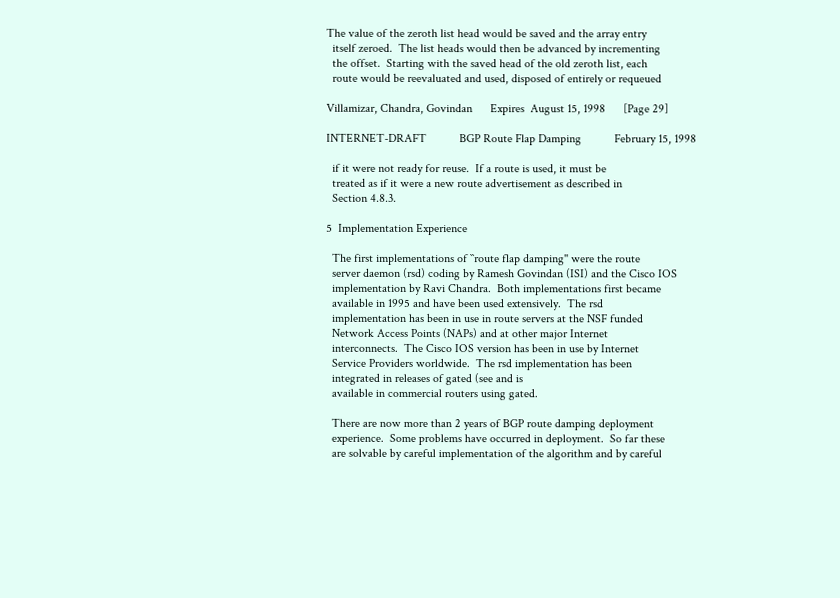The value of the zeroth list head would be saved and the array entry
  itself zeroed.  The list heads would then be advanced by incrementing
  the offset.  Starting with the saved head of the old zeroth list, each
  route would be reevaluated and used, disposed of entirely or requeued

Villamizar, Chandra, Govindan      Expires  August 15, 1998      [Page 29]

INTERNET-DRAFT           BGP Route Flap Damping           February 15, 1998

  if it were not ready for reuse.  If a route is used, it must be
  treated as if it were a new route advertisement as described in
  Section 4.8.3.

5  Implementation Experience

  The first implementations of ``route flap damping'' were the route
  server daemon (rsd) coding by Ramesh Govindan (ISI) and the Cisco IOS
  implementation by Ravi Chandra.  Both implementations first became
  available in 1995 and have been used extensively.  The rsd
  implementation has been in use in route servers at the NSF funded
  Network Access Points (NAPs) and at other major Internet
  interconnects.  The Cisco IOS version has been in use by Internet
  Service Providers worldwide.  The rsd implementation has been
  integrated in releases of gated (see and is
  available in commercial routers using gated.

  There are now more than 2 years of BGP route damping deployment
  experience.  Some problems have occurred in deployment.  So far these
  are solvable by careful implementation of the algorithm and by careful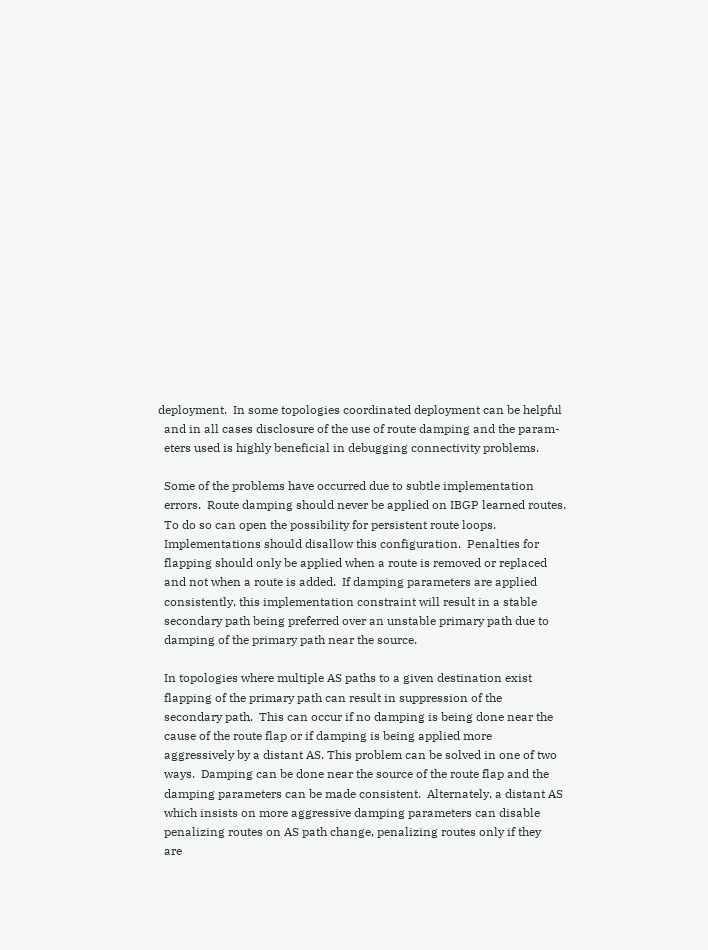deployment.  In some topologies coordinated deployment can be helpful
  and in all cases disclosure of the use of route damping and the param-
  eters used is highly beneficial in debugging connectivity problems.

  Some of the problems have occurred due to subtle implementation
  errors.  Route damping should never be applied on IBGP learned routes.
  To do so can open the possibility for persistent route loops.
  Implementations should disallow this configuration.  Penalties for
  flapping should only be applied when a route is removed or replaced
  and not when a route is added.  If damping parameters are applied
  consistently, this implementation constraint will result in a stable
  secondary path being preferred over an unstable primary path due to
  damping of the primary path near the source.

  In topologies where multiple AS paths to a given destination exist
  flapping of the primary path can result in suppression of the
  secondary path.  This can occur if no damping is being done near the
  cause of the route flap or if damping is being applied more
  aggressively by a distant AS. This problem can be solved in one of two
  ways.  Damping can be done near the source of the route flap and the
  damping parameters can be made consistent.  Alternately, a distant AS
  which insists on more aggressive damping parameters can disable
  penalizing routes on AS path change, penalizing routes only if they
  are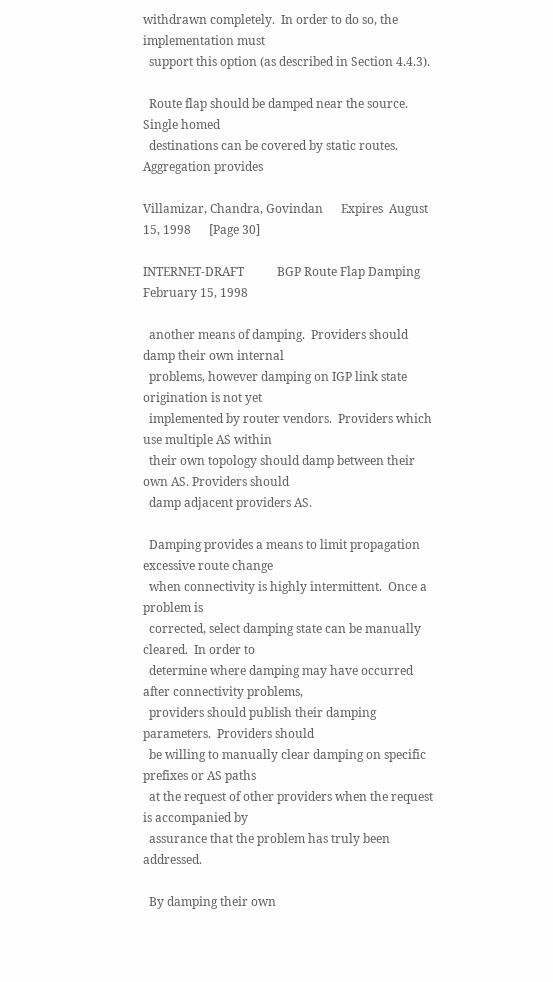withdrawn completely.  In order to do so, the implementation must
  support this option (as described in Section 4.4.3).

  Route flap should be damped near the source.  Single homed
  destinations can be covered by static routes.  Aggregation provides

Villamizar, Chandra, Govindan      Expires  August 15, 1998      [Page 30]

INTERNET-DRAFT           BGP Route Flap Damping           February 15, 1998

  another means of damping.  Providers should damp their own internal
  problems, however damping on IGP link state origination is not yet
  implemented by router vendors.  Providers which use multiple AS within
  their own topology should damp between their own AS. Providers should
  damp adjacent providers AS.

  Damping provides a means to limit propagation excessive route change
  when connectivity is highly intermittent.  Once a problem is
  corrected, select damping state can be manually cleared.  In order to
  determine where damping may have occurred after connectivity problems,
  providers should publish their damping parameters.  Providers should
  be willing to manually clear damping on specific prefixes or AS paths
  at the request of other providers when the request is accompanied by
  assurance that the problem has truly been addressed.

  By damping their own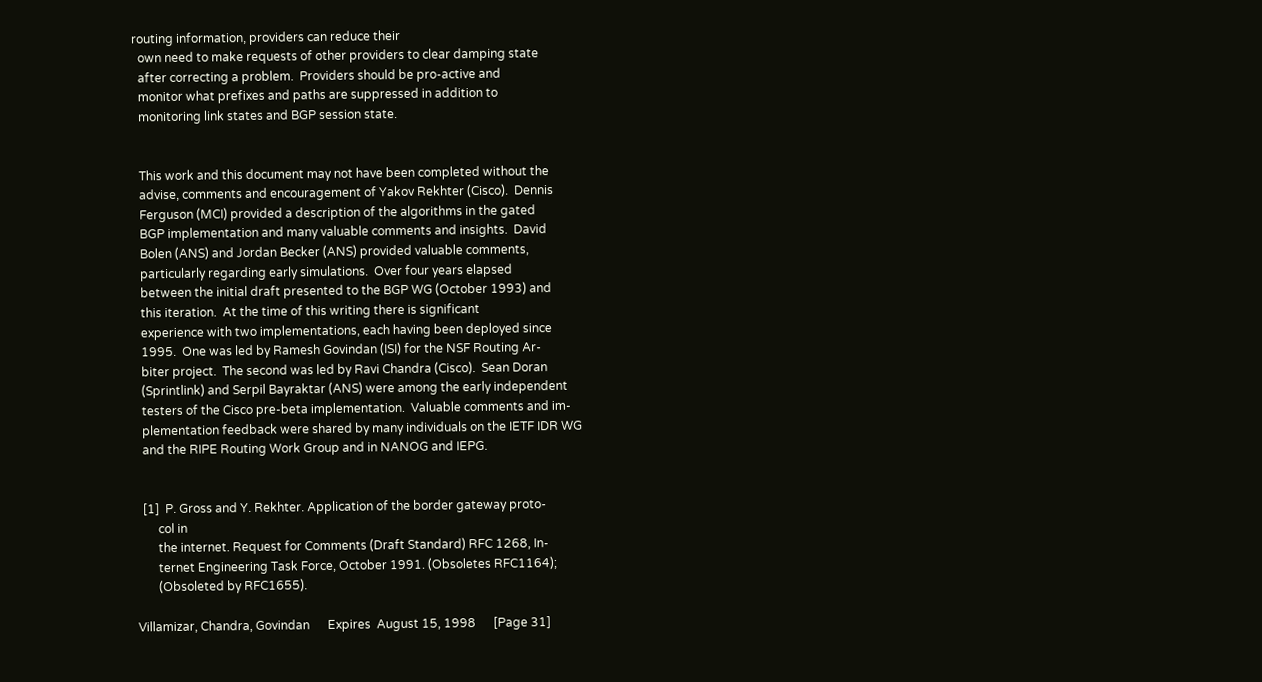routing information, providers can reduce their
  own need to make requests of other providers to clear damping state
  after correcting a problem.  Providers should be pro-active and
  monitor what prefixes and paths are suppressed in addition to
  monitoring link states and BGP session state.


  This work and this document may not have been completed without the
  advise, comments and encouragement of Yakov Rekhter (Cisco).  Dennis
  Ferguson (MCI) provided a description of the algorithms in the gated
  BGP implementation and many valuable comments and insights.  David
  Bolen (ANS) and Jordan Becker (ANS) provided valuable comments,
  particularly regarding early simulations.  Over four years elapsed
  between the initial draft presented to the BGP WG (October 1993) and
  this iteration.  At the time of this writing there is significant
  experience with two implementations, each having been deployed since
  1995.  One was led by Ramesh Govindan (ISI) for the NSF Routing Ar-
  biter project.  The second was led by Ravi Chandra (Cisco).  Sean Doran
  (Sprintlink) and Serpil Bayraktar (ANS) were among the early independent
  testers of the Cisco pre-beta implementation.  Valuable comments and im-
  plementation feedback were shared by many individuals on the IETF IDR WG
  and the RIPE Routing Work Group and in NANOG and IEPG.


  [1]  P. Gross and Y. Rekhter. Application of the border gateway proto-
       col in
       the internet. Request for Comments (Draft Standard) RFC 1268, In-
       ternet Engineering Task Force, October 1991. (Obsoletes RFC1164);
       (Obsoleted by RFC1655).

Villamizar, Chandra, Govindan      Expires  August 15, 1998      [Page 31]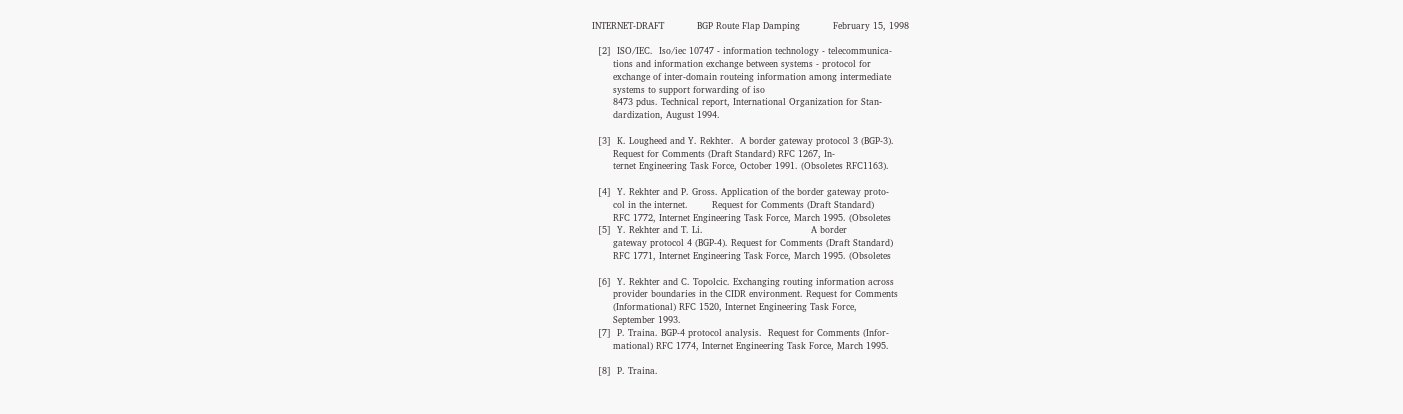INTERNET-DRAFT           BGP Route Flap Damping           February 15, 1998

  [2]  ISO/IEC.  Iso/iec 10747 - information technology - telecommunica-
       tions and information exchange between systems - protocol for
       exchange of inter-domain routeing information among intermediate
       systems to support forwarding of iso
       8473 pdus. Technical report, International Organization for Stan-
       dardization, August 1994.

  [3]  K. Lougheed and Y. Rekhter.  A border gateway protocol 3 (BGP-3).
       Request for Comments (Draft Standard) RFC 1267, In-
       ternet Engineering Task Force, October 1991. (Obsoletes RFC1163).

  [4]  Y. Rekhter and P. Gross. Application of the border gateway proto-
       col in the internet.        Request for Comments (Draft Standard)
       RFC 1772, Internet Engineering Task Force, March 1995. (Obsoletes
  [5]  Y. Rekhter and T. Li.                                    A border
       gateway protocol 4 (BGP-4). Request for Comments (Draft Standard)
       RFC 1771, Internet Engineering Task Force, March 1995. (Obsoletes

  [6]  Y. Rekhter and C. Topolcic. Exchanging routing information across
       provider boundaries in the CIDR environment. Request for Comments
       (Informational) RFC 1520, Internet Engineering Task Force,
       September 1993.
  [7]  P. Traina. BGP-4 protocol analysis.  Request for Comments (Infor-
       mational) RFC 1774, Internet Engineering Task Force, March 1995.

  [8]  P. Traina.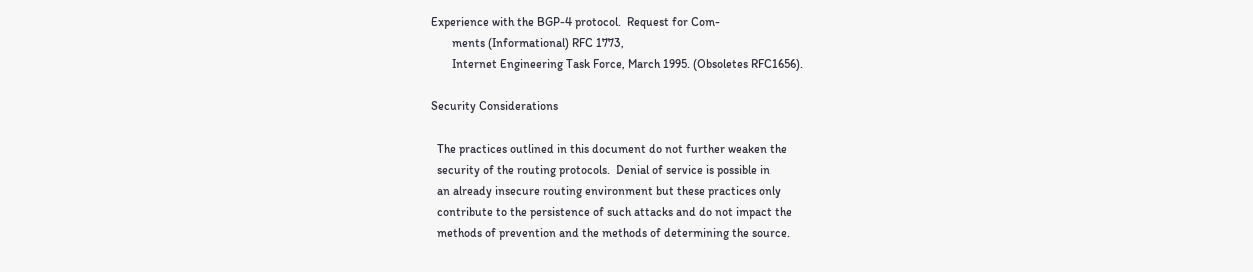Experience with the BGP-4 protocol.  Request for Com-
       ments (Informational) RFC 1773,
       Internet Engineering Task Force, March 1995. (Obsoletes RFC1656).

Security Considerations

  The practices outlined in this document do not further weaken the
  security of the routing protocols.  Denial of service is possible in
  an already insecure routing environment but these practices only
  contribute to the persistence of such attacks and do not impact the
  methods of prevention and the methods of determining the source.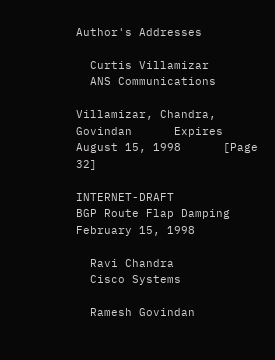Author's Addresses

  Curtis Villamizar
  ANS Communications

Villamizar, Chandra, Govindan      Expires  August 15, 1998      [Page 32]

INTERNET-DRAFT           BGP Route Flap Damping           February 15, 1998

  Ravi Chandra
  Cisco Systems

  Ramesh Govindan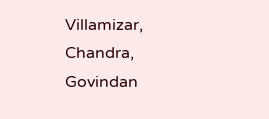Villamizar, Chandra, Govindan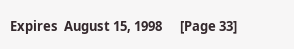Expires  August 15, 1998      [Page 33]